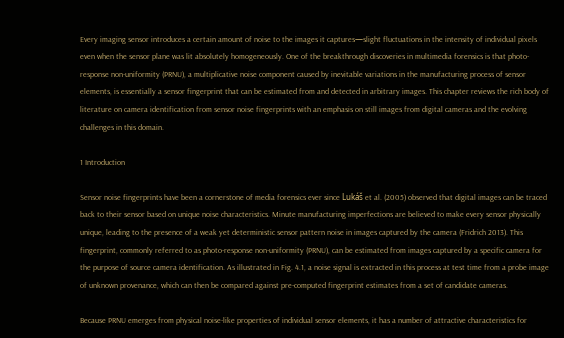Every imaging sensor introduces a certain amount of noise to the images it captures—slight fluctuations in the intensity of individual pixels even when the sensor plane was lit absolutely homogeneously. One of the breakthrough discoveries in multimedia forensics is that photo-response non-uniformity (PRNU), a multiplicative noise component caused by inevitable variations in the manufacturing process of sensor elements, is essentially a sensor fingerprint that can be estimated from and detected in arbitrary images. This chapter reviews the rich body of literature on camera identification from sensor noise fingerprints with an emphasis on still images from digital cameras and the evolving challenges in this domain.

1 Introduction

Sensor noise fingerprints have been a cornerstone of media forensics ever since Lukáš et al. (2005) observed that digital images can be traced back to their sensor based on unique noise characteristics. Minute manufacturing imperfections are believed to make every sensor physically unique, leading to the presence of a weak yet deterministic sensor pattern noise in images captured by the camera (Fridrich 2013). This fingerprint, commonly referred to as photo-response non-uniformity (PRNU), can be estimated from images captured by a specific camera for the purpose of source camera identification. As illustrated in Fig. 4.1, a noise signal is extracted in this process at test time from a probe image of unknown provenance, which can then be compared against pre-computed fingerprint estimates from a set of candidate cameras.

Because PRNU emerges from physical noise-like properties of individual sensor elements, it has a number of attractive characteristics for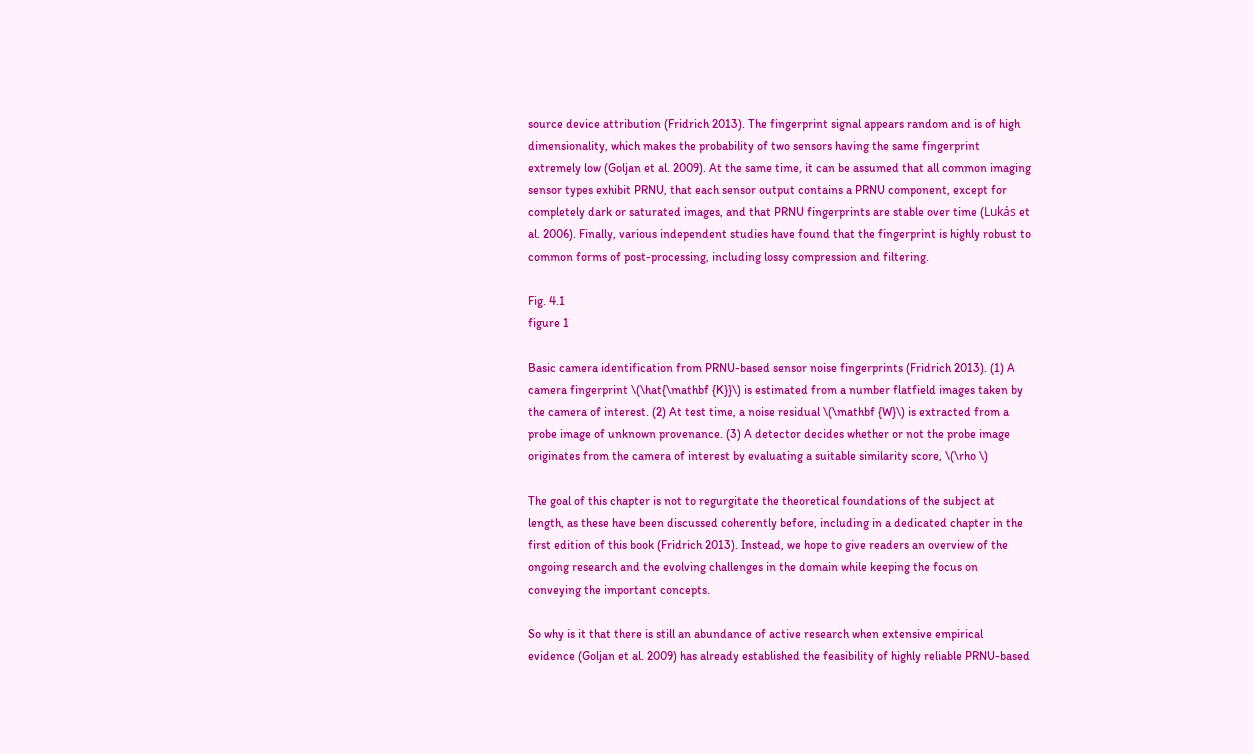source device attribution (Fridrich 2013). The fingerprint signal appears random and is of high dimensionality, which makes the probability of two sensors having the same fingerprint extremely low (Goljan et al. 2009). At the same time, it can be assumed that all common imaging sensor types exhibit PRNU, that each sensor output contains a PRNU component, except for completely dark or saturated images, and that PRNU fingerprints are stable over time (Lukás et al. 2006). Finally, various independent studies have found that the fingerprint is highly robust to common forms of post-processing, including lossy compression and filtering.

Fig. 4.1
figure 1

Basic camera identification from PRNU-based sensor noise fingerprints (Fridrich 2013). (1) A camera fingerprint \(\hat{\mathbf {K}}\) is estimated from a number flatfield images taken by the camera of interest. (2) At test time, a noise residual \(\mathbf {W}\) is extracted from a probe image of unknown provenance. (3) A detector decides whether or not the probe image originates from the camera of interest by evaluating a suitable similarity score, \(\rho \)

The goal of this chapter is not to regurgitate the theoretical foundations of the subject at length, as these have been discussed coherently before, including in a dedicated chapter in the first edition of this book (Fridrich 2013). Instead, we hope to give readers an overview of the ongoing research and the evolving challenges in the domain while keeping the focus on conveying the important concepts.

So why is it that there is still an abundance of active research when extensive empirical evidence (Goljan et al. 2009) has already established the feasibility of highly reliable PRNU-based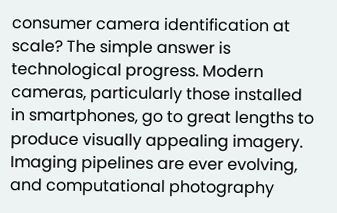consumer camera identification at scale? The simple answer is technological progress. Modern cameras, particularly those installed in smartphones, go to great lengths to produce visually appealing imagery. Imaging pipelines are ever evolving, and computational photography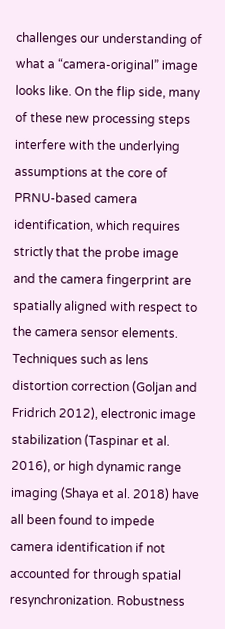challenges our understanding of what a “camera-original” image looks like. On the flip side, many of these new processing steps interfere with the underlying assumptions at the core of PRNU-based camera identification, which requires strictly that the probe image and the camera fingerprint are spatially aligned with respect to the camera sensor elements. Techniques such as lens distortion correction (Goljan and Fridrich 2012), electronic image stabilization (Taspinar et al. 2016), or high dynamic range imaging (Shaya et al. 2018) have all been found to impede camera identification if not accounted for through spatial resynchronization. Robustness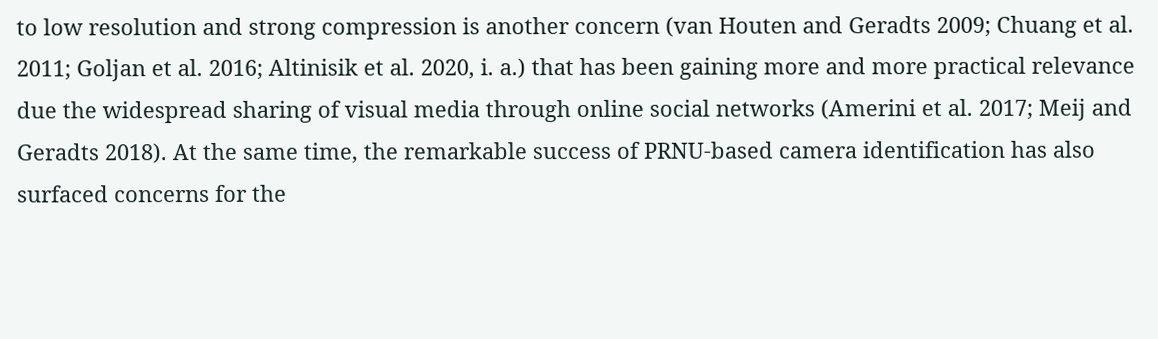to low resolution and strong compression is another concern (van Houten and Geradts 2009; Chuang et al. 2011; Goljan et al. 2016; Altinisik et al. 2020, i. a.) that has been gaining more and more practical relevance due the widespread sharing of visual media through online social networks (Amerini et al. 2017; Meij and Geradts 2018). At the same time, the remarkable success of PRNU-based camera identification has also surfaced concerns for the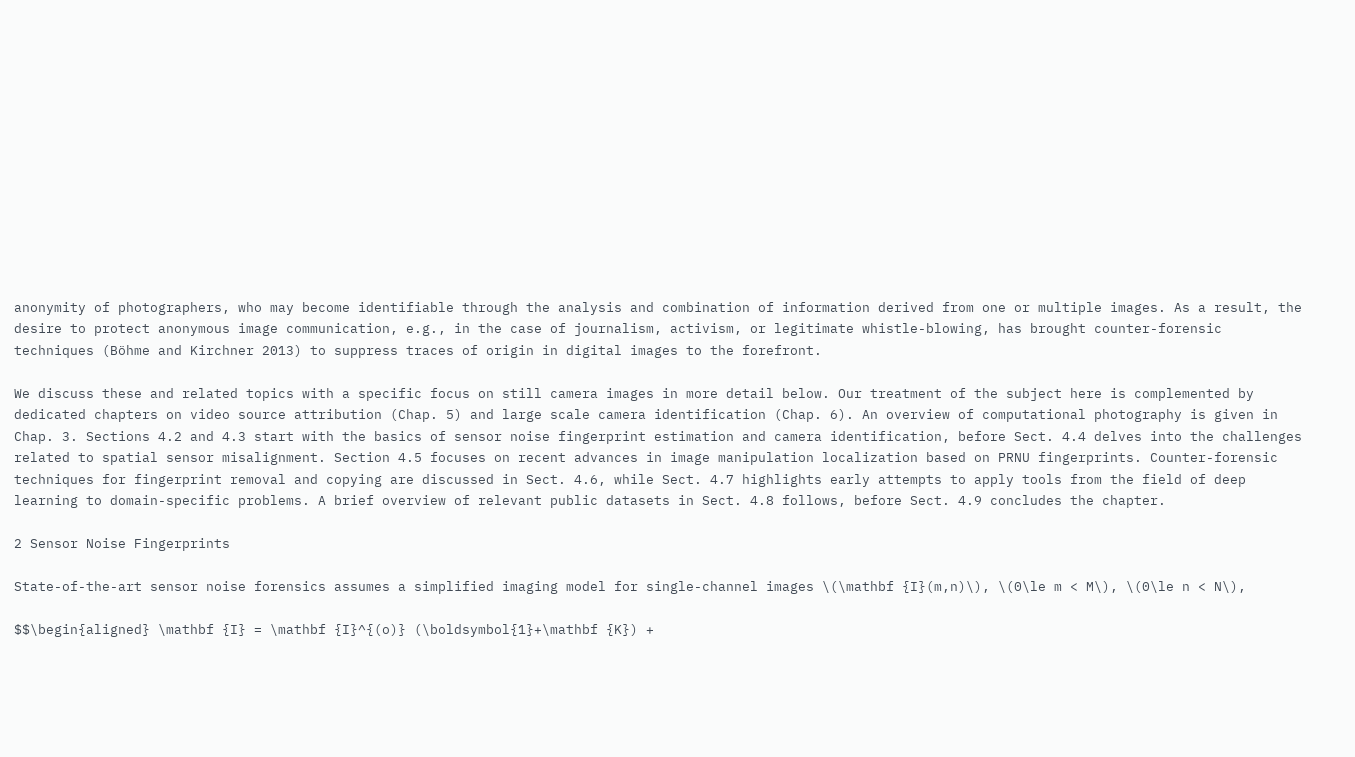anonymity of photographers, who may become identifiable through the analysis and combination of information derived from one or multiple images. As a result, the desire to protect anonymous image communication, e.g., in the case of journalism, activism, or legitimate whistle-blowing, has brought counter-forensic techniques (Böhme and Kirchner 2013) to suppress traces of origin in digital images to the forefront.

We discuss these and related topics with a specific focus on still camera images in more detail below. Our treatment of the subject here is complemented by dedicated chapters on video source attribution (Chap. 5) and large scale camera identification (Chap. 6). An overview of computational photography is given in Chap. 3. Sections 4.2 and 4.3 start with the basics of sensor noise fingerprint estimation and camera identification, before Sect. 4.4 delves into the challenges related to spatial sensor misalignment. Section 4.5 focuses on recent advances in image manipulation localization based on PRNU fingerprints. Counter-forensic techniques for fingerprint removal and copying are discussed in Sect. 4.6, while Sect. 4.7 highlights early attempts to apply tools from the field of deep learning to domain-specific problems. A brief overview of relevant public datasets in Sect. 4.8 follows, before Sect. 4.9 concludes the chapter.

2 Sensor Noise Fingerprints

State-of-the-art sensor noise forensics assumes a simplified imaging model for single-channel images \(\mathbf {I}(m,n)\), \(0\le m < M\), \(0\le n < N\),

$$\begin{aligned} \mathbf {I} = \mathbf {I}^{(o)} (\boldsymbol{1}+\mathbf {K}) +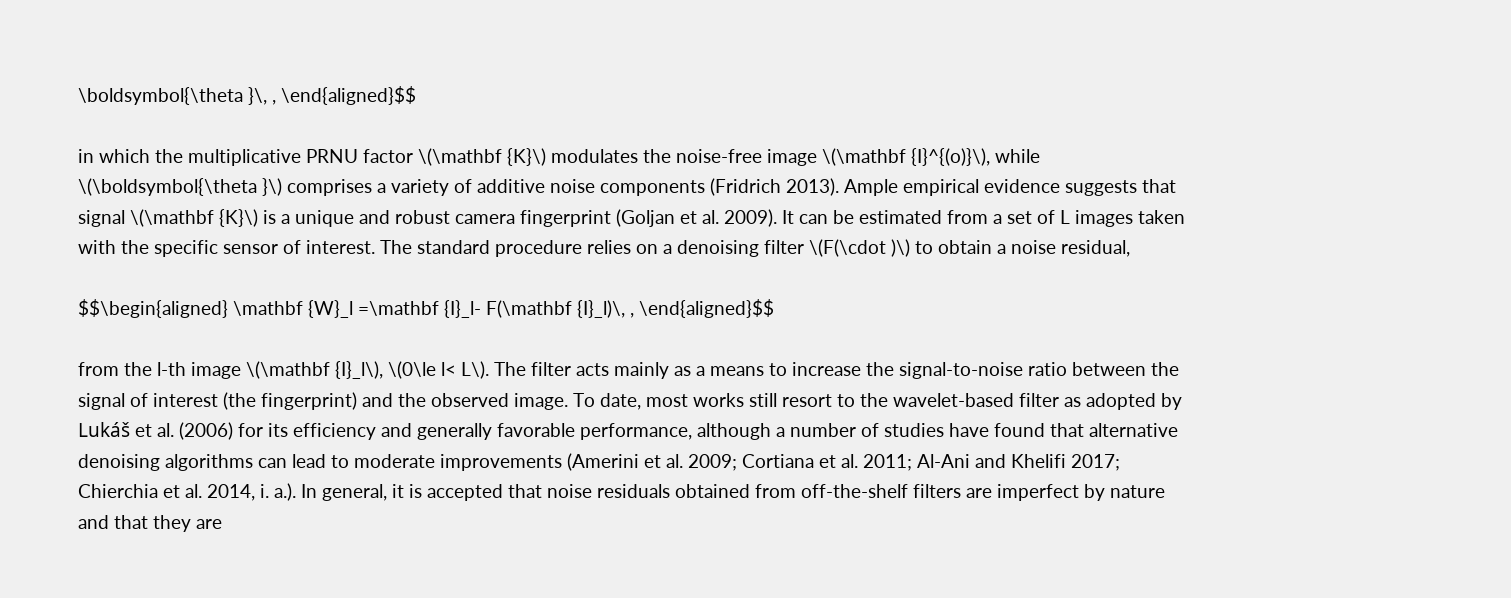\boldsymbol{\theta }\, , \end{aligned}$$

in which the multiplicative PRNU factor \(\mathbf {K}\) modulates the noise-free image \(\mathbf {I}^{(o)}\), while \(\boldsymbol{\theta }\) comprises a variety of additive noise components (Fridrich 2013). Ample empirical evidence suggests that signal \(\mathbf {K}\) is a unique and robust camera fingerprint (Goljan et al. 2009). It can be estimated from a set of L images taken with the specific sensor of interest. The standard procedure relies on a denoising filter \(F(\cdot )\) to obtain a noise residual,

$$\begin{aligned} \mathbf {W}_l =\mathbf {I}_l- F(\mathbf {I}_l)\, , \end{aligned}$$

from the l-th image \(\mathbf {I}_l\), \(0\le l< L\). The filter acts mainly as a means to increase the signal-to-noise ratio between the signal of interest (the fingerprint) and the observed image. To date, most works still resort to the wavelet-based filter as adopted by Lukáš et al. (2006) for its efficiency and generally favorable performance, although a number of studies have found that alternative denoising algorithms can lead to moderate improvements (Amerini et al. 2009; Cortiana et al. 2011; Al-Ani and Khelifi 2017; Chierchia et al. 2014, i. a.). In general, it is accepted that noise residuals obtained from off-the-shelf filters are imperfect by nature and that they are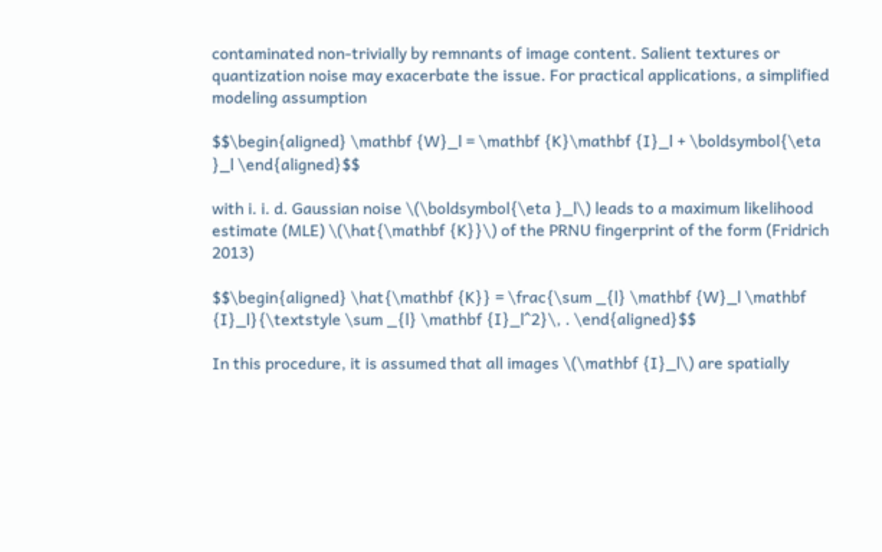contaminated non-trivially by remnants of image content. Salient textures or quantization noise may exacerbate the issue. For practical applications, a simplified modeling assumption

$$\begin{aligned} \mathbf {W}_l = \mathbf {K}\mathbf {I}_l + \boldsymbol{\eta }_l \end{aligned}$$

with i. i. d. Gaussian noise \(\boldsymbol{\eta }_l\) leads to a maximum likelihood estimate (MLE) \(\hat{\mathbf {K}}\) of the PRNU fingerprint of the form (Fridrich 2013)

$$\begin{aligned} \hat{\mathbf {K}} = \frac{\sum _{l} \mathbf {W}_l \mathbf {I}_l}{\textstyle \sum _{l} \mathbf {I}_l^2}\, . \end{aligned}$$

In this procedure, it is assumed that all images \(\mathbf {I}_l\) are spatially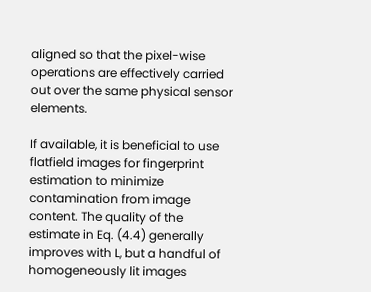aligned so that the pixel-wise operations are effectively carried out over the same physical sensor elements.

If available, it is beneficial to use flatfield images for fingerprint estimation to minimize contamination from image content. The quality of the estimate in Eq. (4.4) generally improves with L, but a handful of homogeneously lit images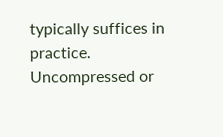typically suffices in practice. Uncompressed or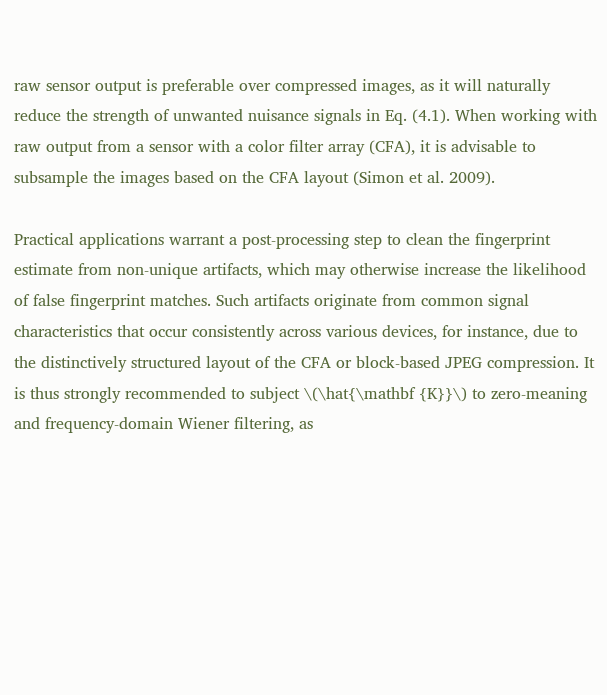raw sensor output is preferable over compressed images, as it will naturally reduce the strength of unwanted nuisance signals in Eq. (4.1). When working with raw output from a sensor with a color filter array (CFA), it is advisable to subsample the images based on the CFA layout (Simon et al. 2009).

Practical applications warrant a post-processing step to clean the fingerprint estimate from non-unique artifacts, which may otherwise increase the likelihood of false fingerprint matches. Such artifacts originate from common signal characteristics that occur consistently across various devices, for instance, due to the distinctively structured layout of the CFA or block-based JPEG compression. It is thus strongly recommended to subject \(\hat{\mathbf {K}}\) to zero-meaning and frequency-domain Wiener filtering, as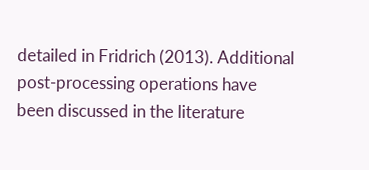detailed in Fridrich (2013). Additional post-processing operations have been discussed in the literature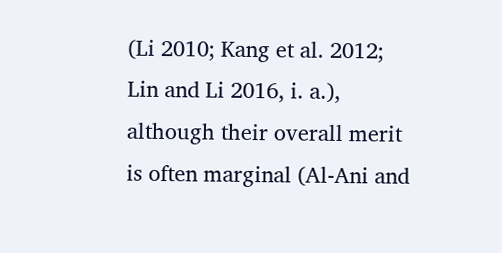(Li 2010; Kang et al. 2012; Lin and Li 2016, i. a.), although their overall merit is often marginal (Al-Ani and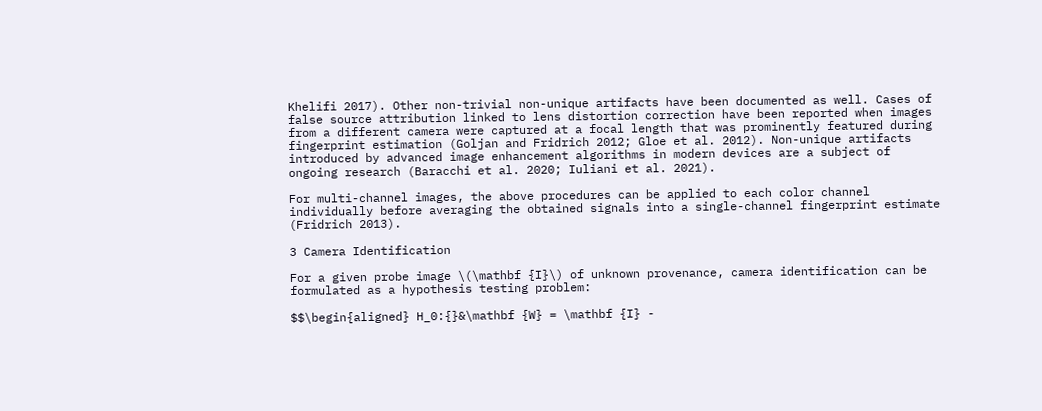Khelifi 2017). Other non-trivial non-unique artifacts have been documented as well. Cases of false source attribution linked to lens distortion correction have been reported when images from a different camera were captured at a focal length that was prominently featured during fingerprint estimation (Goljan and Fridrich 2012; Gloe et al. 2012). Non-unique artifacts introduced by advanced image enhancement algorithms in modern devices are a subject of ongoing research (Baracchi et al. 2020; Iuliani et al. 2021).

For multi-channel images, the above procedures can be applied to each color channel individually before averaging the obtained signals into a single-channel fingerprint estimate (Fridrich 2013).

3 Camera Identification

For a given probe image \(\mathbf {I}\) of unknown provenance, camera identification can be formulated as a hypothesis testing problem:

$$\begin{aligned} H_0:{}&\mathbf {W} = \mathbf {I} -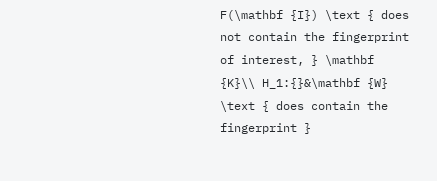F(\mathbf {I}) \text { does not contain the fingerprint of interest, } \mathbf {K}\\ H_1:{}&\mathbf {W} \text { does contain the fingerprint }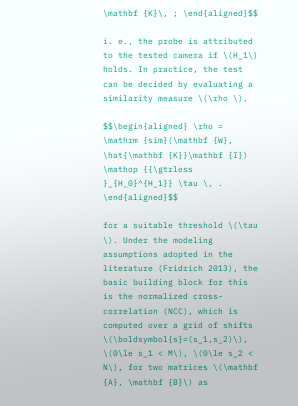\mathbf {K}\, ; \end{aligned}$$

i. e., the probe is attributed to the tested camera if \(H_1\) holds. In practice, the test can be decided by evaluating a similarity measure \(\rho \),

$$\begin{aligned} \rho = \mathrm {sim}(\mathbf {W}, \hat{\mathbf {K}}\mathbf {I}) \mathop {{\gtrless }_{H_0}^{H_1}} \tau \, . \end{aligned}$$

for a suitable threshold \(\tau \). Under the modeling assumptions adopted in the literature (Fridrich 2013), the basic building block for this is the normalized cross-correlation (NCC), which is computed over a grid of shifts \(\boldsymbol{s}=(s_1,s_2)\), \(0\le s_1 < M\), \(0\le s_2 < N\), for two matrices \(\mathbf {A}, \mathbf {B}\) as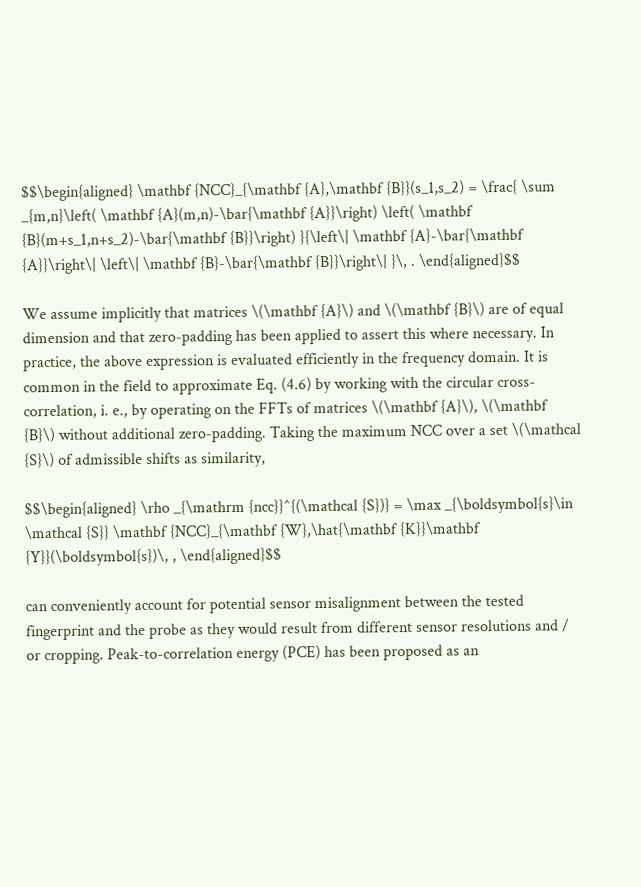$$\begin{aligned} \mathbf {NCC}_{\mathbf {A},\mathbf {B}}(s_1,s_2) = \frac{ \sum _{m,n}\left( \mathbf {A}(m,n)-\bar{\mathbf {A}}\right) \left( \mathbf {B}(m+s_1,n+s_2)-\bar{\mathbf {B}}\right) }{\left\| \mathbf {A}-\bar{\mathbf {A}}\right\| \left\| \mathbf {B}-\bar{\mathbf {B}}\right\| }\, . \end{aligned}$$

We assume implicitly that matrices \(\mathbf {A}\) and \(\mathbf {B}\) are of equal dimension and that zero-padding has been applied to assert this where necessary. In practice, the above expression is evaluated efficiently in the frequency domain. It is common in the field to approximate Eq. (4.6) by working with the circular cross-correlation, i. e., by operating on the FFTs of matrices \(\mathbf {A}\), \(\mathbf {B}\) without additional zero-padding. Taking the maximum NCC over a set \(\mathcal {S}\) of admissible shifts as similarity,

$$\begin{aligned} \rho _{\mathrm {ncc}}^{(\mathcal {S})} = \max _{\boldsymbol{s}\in \mathcal {S}} \mathbf {NCC}_{\mathbf {W},\hat{\mathbf {K}}\mathbf {Y}}(\boldsymbol{s})\, , \end{aligned}$$

can conveniently account for potential sensor misalignment between the tested fingerprint and the probe as they would result from different sensor resolutions and / or cropping. Peak-to-correlation energy (PCE) has been proposed as an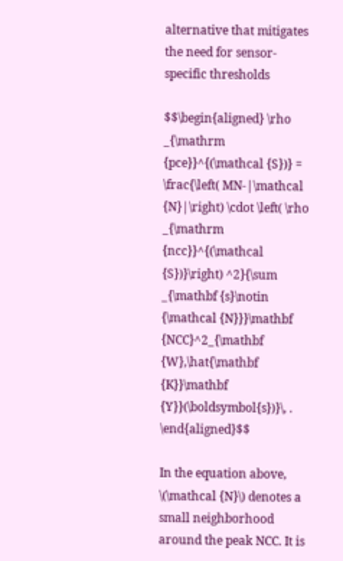alternative that mitigates the need for sensor-specific thresholds

$$\begin{aligned} \rho _{\mathrm {pce}}^{(\mathcal {S})} = \frac{\left( MN-|\mathcal {N}|\right) \cdot \left( \rho _{\mathrm {ncc}}^{(\mathcal {S})}\right) ^2}{\sum _{\mathbf {s}\notin {\mathcal {N}}}\mathbf {NCC}^2_{\mathbf {W},\hat{\mathbf {K}}\mathbf {Y}}(\boldsymbol{s})}\, . \end{aligned}$$

In the equation above, \(\mathcal {N}\) denotes a small neighborhood around the peak NCC. It is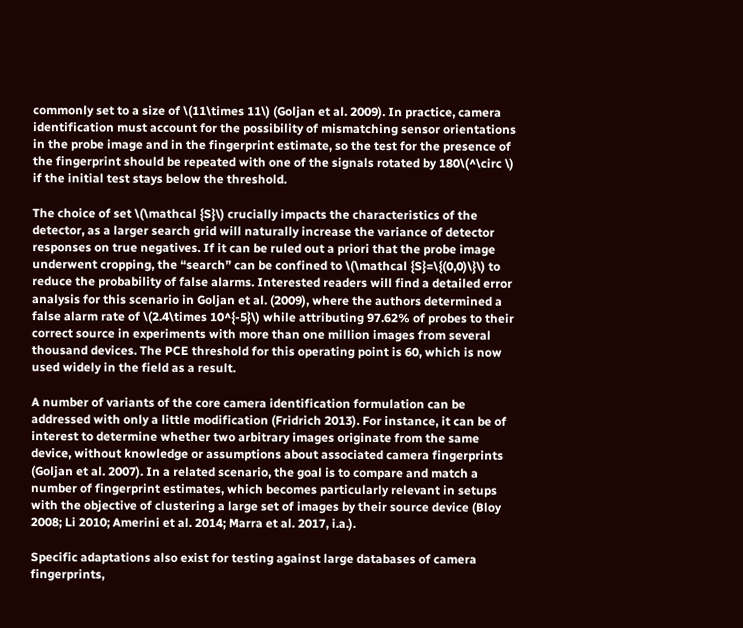commonly set to a size of \(11\times 11\) (Goljan et al. 2009). In practice, camera identification must account for the possibility of mismatching sensor orientations in the probe image and in the fingerprint estimate, so the test for the presence of the fingerprint should be repeated with one of the signals rotated by 180\(^\circ \) if the initial test stays below the threshold.

The choice of set \(\mathcal {S}\) crucially impacts the characteristics of the detector, as a larger search grid will naturally increase the variance of detector responses on true negatives. If it can be ruled out a priori that the probe image underwent cropping, the “search” can be confined to \(\mathcal {S}=\{(0,0)\}\) to reduce the probability of false alarms. Interested readers will find a detailed error analysis for this scenario in Goljan et al. (2009), where the authors determined a false alarm rate of \(2.4\times 10^{-5}\) while attributing 97.62% of probes to their correct source in experiments with more than one million images from several thousand devices. The PCE threshold for this operating point is 60, which is now used widely in the field as a result.

A number of variants of the core camera identification formulation can be addressed with only a little modification (Fridrich 2013). For instance, it can be of interest to determine whether two arbitrary images originate from the same device, without knowledge or assumptions about associated camera fingerprints (Goljan et al. 2007). In a related scenario, the goal is to compare and match a number of fingerprint estimates, which becomes particularly relevant in setups with the objective of clustering a large set of images by their source device (Bloy 2008; Li 2010; Amerini et al. 2014; Marra et al. 2017, i.a.).

Specific adaptations also exist for testing against large databases of camera fingerprints,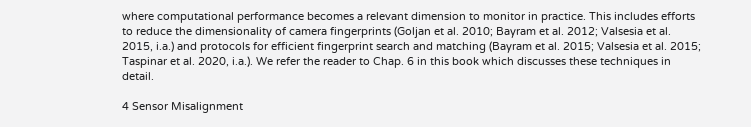where computational performance becomes a relevant dimension to monitor in practice. This includes efforts to reduce the dimensionality of camera fingerprints (Goljan et al. 2010; Bayram et al. 2012; Valsesia et al. 2015, i.a.) and protocols for efficient fingerprint search and matching (Bayram et al. 2015; Valsesia et al. 2015; Taspinar et al. 2020, i.a.). We refer the reader to Chap. 6 in this book which discusses these techniques in detail.

4 Sensor Misalignment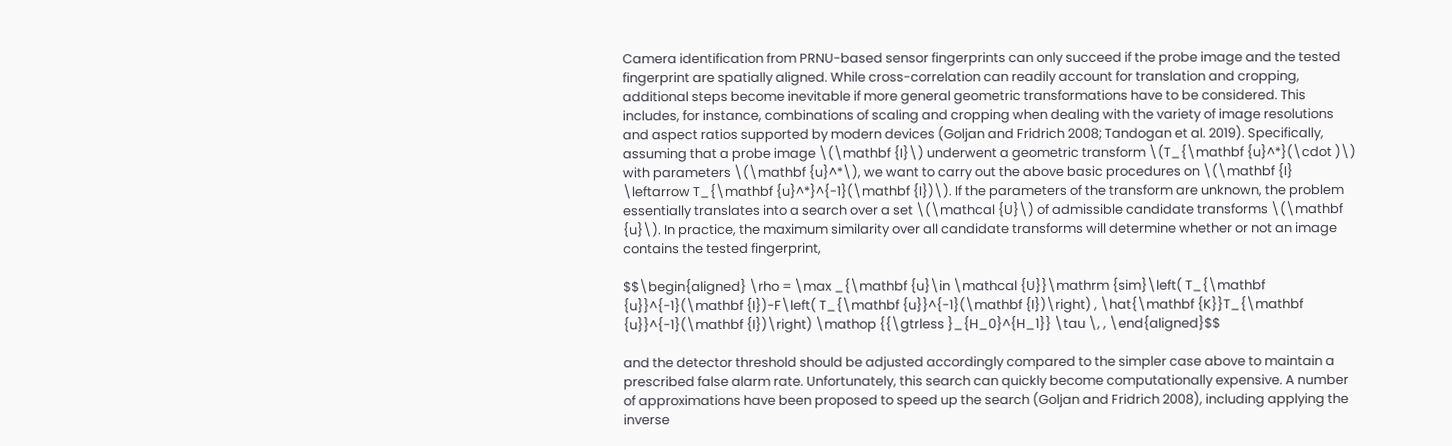Camera identification from PRNU-based sensor fingerprints can only succeed if the probe image and the tested fingerprint are spatially aligned. While cross-correlation can readily account for translation and cropping, additional steps become inevitable if more general geometric transformations have to be considered. This includes, for instance, combinations of scaling and cropping when dealing with the variety of image resolutions and aspect ratios supported by modern devices (Goljan and Fridrich 2008; Tandogan et al. 2019). Specifically, assuming that a probe image \(\mathbf {I}\) underwent a geometric transform \(T_{\mathbf {u}^*}(\cdot )\) with parameters \(\mathbf {u}^*\), we want to carry out the above basic procedures on \(\mathbf {I} \leftarrow T_{\mathbf {u}^*}^{-1}(\mathbf {I})\). If the parameters of the transform are unknown, the problem essentially translates into a search over a set \(\mathcal {U}\) of admissible candidate transforms \(\mathbf {u}\). In practice, the maximum similarity over all candidate transforms will determine whether or not an image contains the tested fingerprint,

$$\begin{aligned} \rho = \max _{\mathbf {u}\in \mathcal {U}}\mathrm {sim}\left( T_{\mathbf {u}}^{-1}(\mathbf {I})-F\left( T_{\mathbf {u}}^{-1}(\mathbf {I})\right) , \hat{\mathbf {K}}T_{\mathbf {u}}^{-1}(\mathbf {I})\right) \mathop {{\gtrless }_{H_0}^{H_1}} \tau \, , \end{aligned}$$

and the detector threshold should be adjusted accordingly compared to the simpler case above to maintain a prescribed false alarm rate. Unfortunately, this search can quickly become computationally expensive. A number of approximations have been proposed to speed up the search (Goljan and Fridrich 2008), including applying the inverse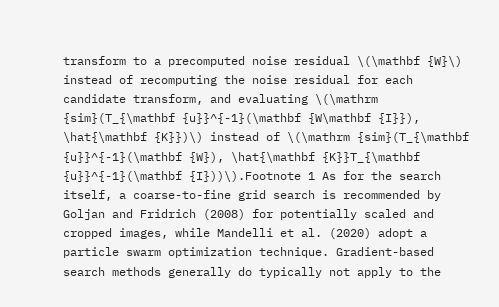transform to a precomputed noise residual \(\mathbf {W}\) instead of recomputing the noise residual for each candidate transform, and evaluating \(\mathrm {sim}(T_{\mathbf {u}}^{-1}(\mathbf {W\mathbf {I}}), \hat{\mathbf {K}})\) instead of \(\mathrm {sim}(T_{\mathbf {u}}^{-1}(\mathbf {W}), \hat{\mathbf {K}}T_{\mathbf {u}}^{-1}(\mathbf {I}))\).Footnote 1 As for the search itself, a coarse-to-fine grid search is recommended by Goljan and Fridrich (2008) for potentially scaled and cropped images, while Mandelli et al. (2020) adopt a particle swarm optimization technique. Gradient-based search methods generally do typically not apply to the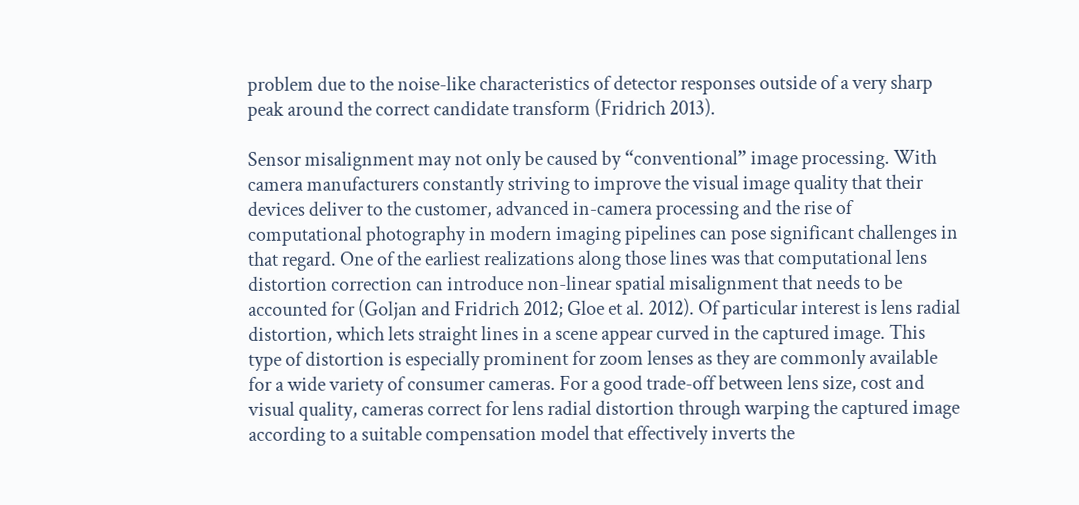problem due to the noise-like characteristics of detector responses outside of a very sharp peak around the correct candidate transform (Fridrich 2013).

Sensor misalignment may not only be caused by “conventional” image processing. With camera manufacturers constantly striving to improve the visual image quality that their devices deliver to the customer, advanced in-camera processing and the rise of computational photography in modern imaging pipelines can pose significant challenges in that regard. One of the earliest realizations along those lines was that computational lens distortion correction can introduce non-linear spatial misalignment that needs to be accounted for (Goljan and Fridrich 2012; Gloe et al. 2012). Of particular interest is lens radial distortion, which lets straight lines in a scene appear curved in the captured image. This type of distortion is especially prominent for zoom lenses as they are commonly available for a wide variety of consumer cameras. For a good trade-off between lens size, cost and visual quality, cameras correct for lens radial distortion through warping the captured image according to a suitable compensation model that effectively inverts the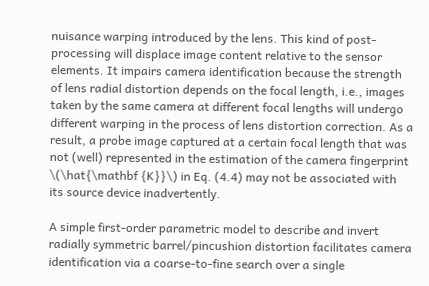nuisance warping introduced by the lens. This kind of post-processing will displace image content relative to the sensor elements. It impairs camera identification because the strength of lens radial distortion depends on the focal length, i.e., images taken by the same camera at different focal lengths will undergo different warping in the process of lens distortion correction. As a result, a probe image captured at a certain focal length that was not (well) represented in the estimation of the camera fingerprint \(\hat{\mathbf {K}}\) in Eq. (4.4) may not be associated with its source device inadvertently.

A simple first-order parametric model to describe and invert radially symmetric barrel/pincushion distortion facilitates camera identification via a coarse-to-fine search over a single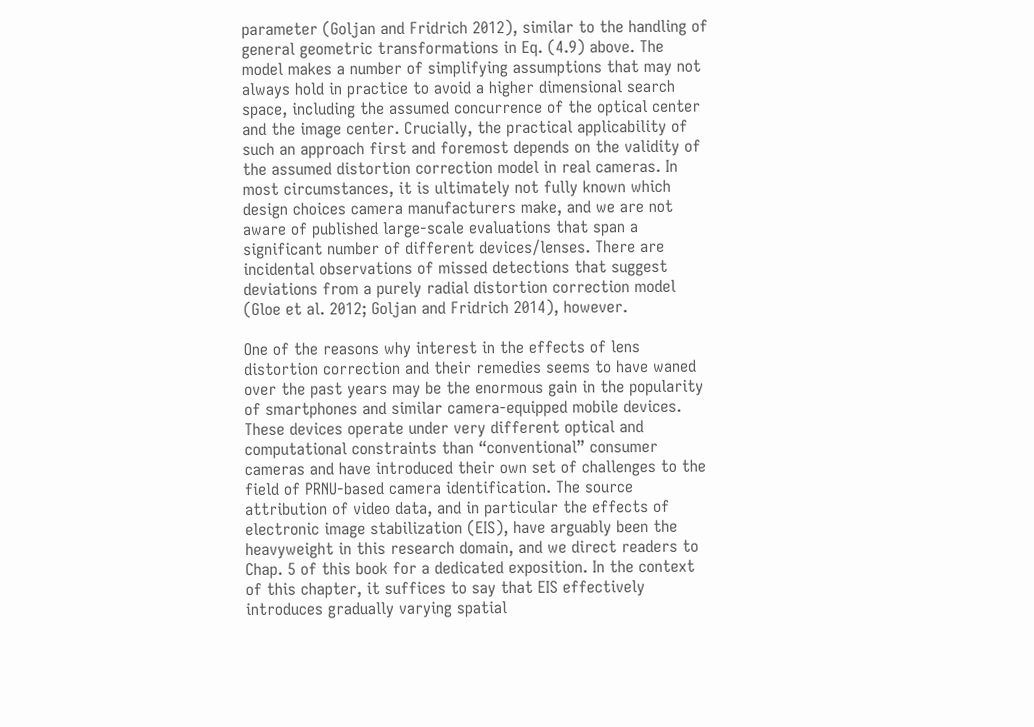parameter (Goljan and Fridrich 2012), similar to the handling of general geometric transformations in Eq. (4.9) above. The model makes a number of simplifying assumptions that may not always hold in practice to avoid a higher dimensional search space, including the assumed concurrence of the optical center and the image center. Crucially, the practical applicability of such an approach first and foremost depends on the validity of the assumed distortion correction model in real cameras. In most circumstances, it is ultimately not fully known which design choices camera manufacturers make, and we are not aware of published large-scale evaluations that span a significant number of different devices/lenses. There are incidental observations of missed detections that suggest deviations from a purely radial distortion correction model (Gloe et al. 2012; Goljan and Fridrich 2014), however.

One of the reasons why interest in the effects of lens distortion correction and their remedies seems to have waned over the past years may be the enormous gain in the popularity of smartphones and similar camera-equipped mobile devices. These devices operate under very different optical and computational constraints than “conventional” consumer cameras and have introduced their own set of challenges to the field of PRNU-based camera identification. The source attribution of video data, and in particular the effects of electronic image stabilization (EIS), have arguably been the heavyweight in this research domain, and we direct readers to Chap. 5 of this book for a dedicated exposition. In the context of this chapter, it suffices to say that EIS effectively introduces gradually varying spatial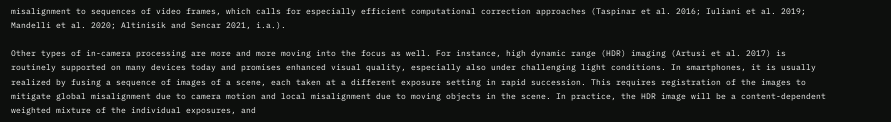misalignment to sequences of video frames, which calls for especially efficient computational correction approaches (Taspinar et al. 2016; Iuliani et al. 2019; Mandelli et al. 2020; Altinisik and Sencar 2021, i.a.).

Other types of in-camera processing are more and more moving into the focus as well. For instance, high dynamic range (HDR) imaging (Artusi et al. 2017) is routinely supported on many devices today and promises enhanced visual quality, especially also under challenging light conditions. In smartphones, it is usually realized by fusing a sequence of images of a scene, each taken at a different exposure setting in rapid succession. This requires registration of the images to mitigate global misalignment due to camera motion and local misalignment due to moving objects in the scene. In practice, the HDR image will be a content-dependent weighted mixture of the individual exposures, and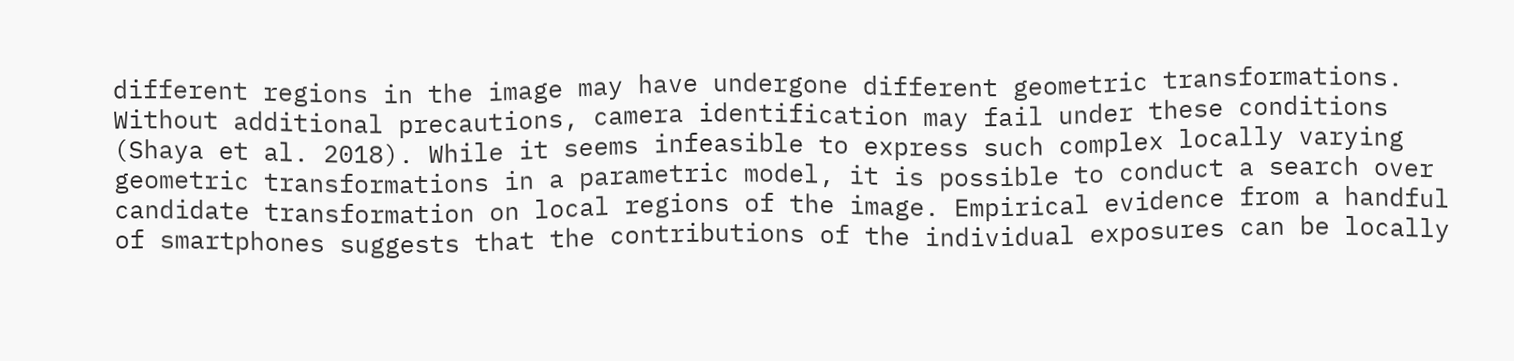different regions in the image may have undergone different geometric transformations. Without additional precautions, camera identification may fail under these conditions (Shaya et al. 2018). While it seems infeasible to express such complex locally varying geometric transformations in a parametric model, it is possible to conduct a search over candidate transformation on local regions of the image. Empirical evidence from a handful of smartphones suggests that the contributions of the individual exposures can be locally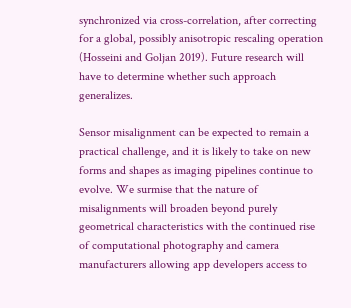synchronized via cross-correlation, after correcting for a global, possibly anisotropic rescaling operation (Hosseini and Goljan 2019). Future research will have to determine whether such approach generalizes.

Sensor misalignment can be expected to remain a practical challenge, and it is likely to take on new forms and shapes as imaging pipelines continue to evolve. We surmise that the nature of misalignments will broaden beyond purely geometrical characteristics with the continued rise of computational photography and camera manufacturers allowing app developers access to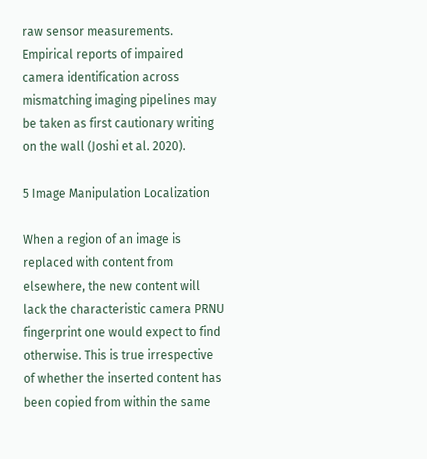raw sensor measurements. Empirical reports of impaired camera identification across mismatching imaging pipelines may be taken as first cautionary writing on the wall (Joshi et al. 2020).

5 Image Manipulation Localization

When a region of an image is replaced with content from elsewhere, the new content will lack the characteristic camera PRNU fingerprint one would expect to find otherwise. This is true irrespective of whether the inserted content has been copied from within the same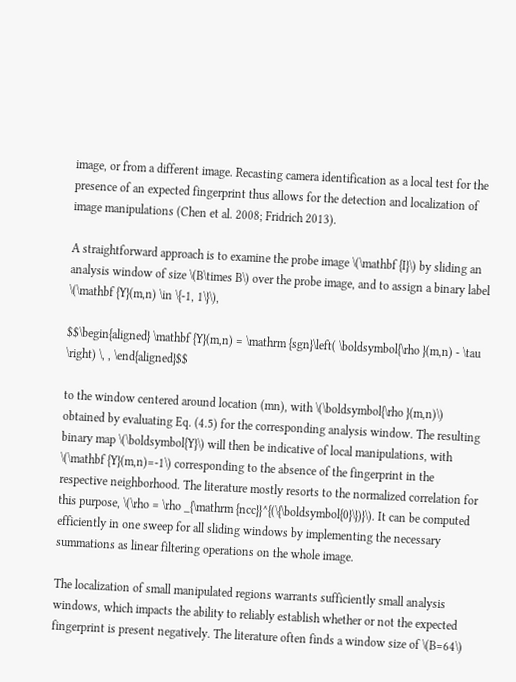image, or from a different image. Recasting camera identification as a local test for the presence of an expected fingerprint thus allows for the detection and localization of image manipulations (Chen et al. 2008; Fridrich 2013).

A straightforward approach is to examine the probe image \(\mathbf {I}\) by sliding an analysis window of size \(B\times B\) over the probe image, and to assign a binary label \(\mathbf {Y}(m,n) \in \{-1, 1\}\),

$$\begin{aligned} \mathbf {Y}(m,n) = \mathrm {sgn}\left( \boldsymbol{\rho }(m,n) - \tau \right) \, , \end{aligned}$$

to the window centered around location (mn), with \(\boldsymbol{\rho }(m,n)\) obtained by evaluating Eq. (4.5) for the corresponding analysis window. The resulting binary map \(\boldsymbol{Y}\) will then be indicative of local manipulations, with \(\mathbf {Y}(m,n)=-1\) corresponding to the absence of the fingerprint in the respective neighborhood. The literature mostly resorts to the normalized correlation for this purpose, \(\rho = \rho _{\mathrm {ncc}}^{(\{\boldsymbol{0}\})}\). It can be computed efficiently in one sweep for all sliding windows by implementing the necessary summations as linear filtering operations on the whole image.

The localization of small manipulated regions warrants sufficiently small analysis windows, which impacts the ability to reliably establish whether or not the expected fingerprint is present negatively. The literature often finds a window size of \(B=64\)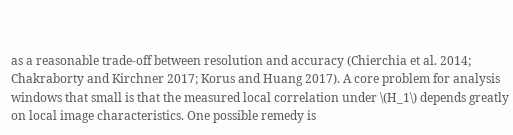as a reasonable trade-off between resolution and accuracy (Chierchia et al. 2014; Chakraborty and Kirchner 2017; Korus and Huang 2017). A core problem for analysis windows that small is that the measured local correlation under \(H_1\) depends greatly on local image characteristics. One possible remedy is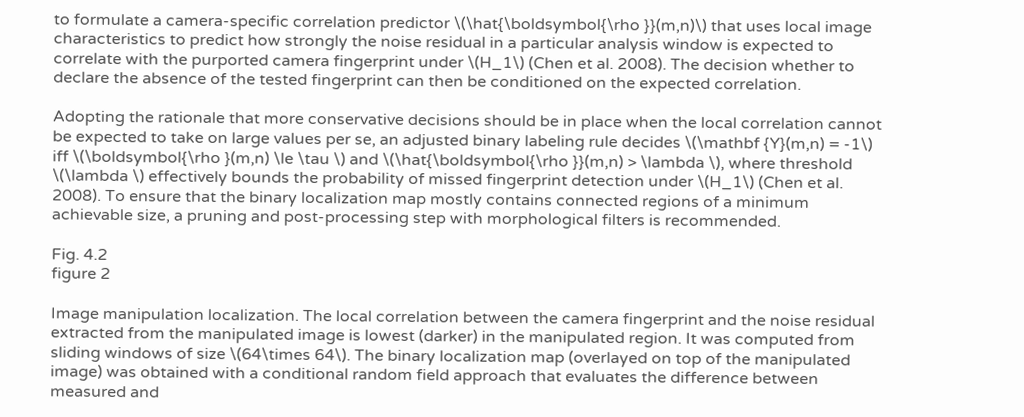to formulate a camera-specific correlation predictor \(\hat{\boldsymbol{\rho }}(m,n)\) that uses local image characteristics to predict how strongly the noise residual in a particular analysis window is expected to correlate with the purported camera fingerprint under \(H_1\) (Chen et al. 2008). The decision whether to declare the absence of the tested fingerprint can then be conditioned on the expected correlation.

Adopting the rationale that more conservative decisions should be in place when the local correlation cannot be expected to take on large values per se, an adjusted binary labeling rule decides \(\mathbf {Y}(m,n) = -1\) iff \(\boldsymbol{\rho }(m,n) \le \tau \) and \(\hat{\boldsymbol{\rho }}(m,n) > \lambda \), where threshold \(\lambda \) effectively bounds the probability of missed fingerprint detection under \(H_1\) (Chen et al. 2008). To ensure that the binary localization map mostly contains connected regions of a minimum achievable size, a pruning and post-processing step with morphological filters is recommended.

Fig. 4.2
figure 2

Image manipulation localization. The local correlation between the camera fingerprint and the noise residual extracted from the manipulated image is lowest (darker) in the manipulated region. It was computed from sliding windows of size \(64\times 64\). The binary localization map (overlayed on top of the manipulated image) was obtained with a conditional random field approach that evaluates the difference between measured and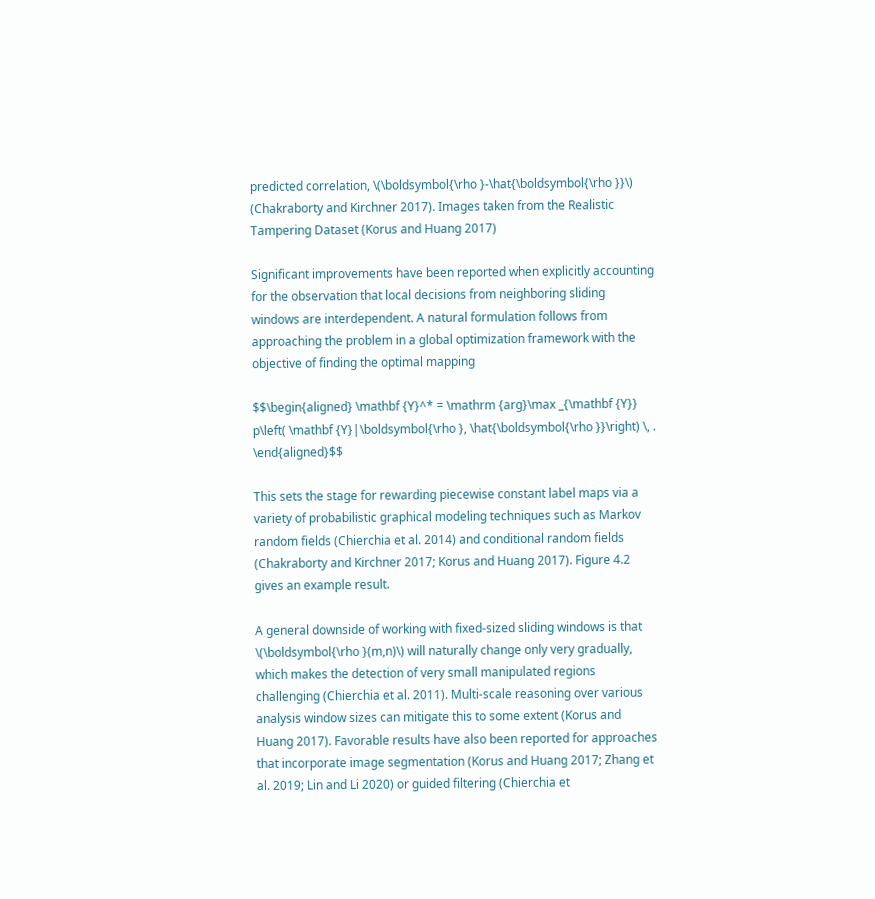predicted correlation, \(\boldsymbol{\rho }-\hat{\boldsymbol{\rho }}\) (Chakraborty and Kirchner 2017). Images taken from the Realistic Tampering Dataset (Korus and Huang 2017)

Significant improvements have been reported when explicitly accounting for the observation that local decisions from neighboring sliding windows are interdependent. A natural formulation follows from approaching the problem in a global optimization framework with the objective of finding the optimal mapping

$$\begin{aligned} \mathbf {Y}^* = \mathrm {arg}\max _{\mathbf {Y}} p\left( \mathbf {Y}|\boldsymbol{\rho }, \hat{\boldsymbol{\rho }}\right) \, . \end{aligned}$$

This sets the stage for rewarding piecewise constant label maps via a variety of probabilistic graphical modeling techniques such as Markov random fields (Chierchia et al. 2014) and conditional random fields (Chakraborty and Kirchner 2017; Korus and Huang 2017). Figure 4.2 gives an example result.

A general downside of working with fixed-sized sliding windows is that \(\boldsymbol{\rho }(m,n)\) will naturally change only very gradually, which makes the detection of very small manipulated regions challenging (Chierchia et al. 2011). Multi-scale reasoning over various analysis window sizes can mitigate this to some extent (Korus and Huang 2017). Favorable results have also been reported for approaches that incorporate image segmentation (Korus and Huang 2017; Zhang et al. 2019; Lin and Li 2020) or guided filtering (Chierchia et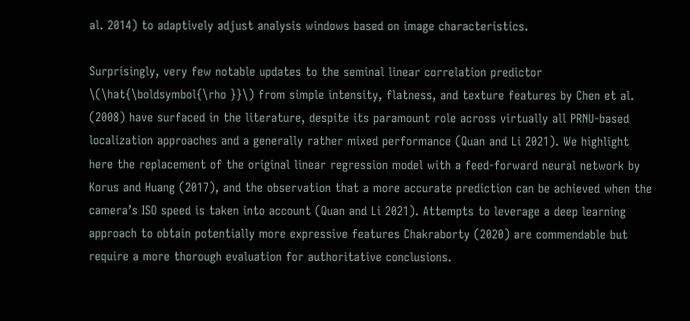al. 2014) to adaptively adjust analysis windows based on image characteristics.

Surprisingly, very few notable updates to the seminal linear correlation predictor \(\hat{\boldsymbol{\rho }}\) from simple intensity, flatness, and texture features by Chen et al. (2008) have surfaced in the literature, despite its paramount role across virtually all PRNU-based localization approaches and a generally rather mixed performance (Quan and Li 2021). We highlight here the replacement of the original linear regression model with a feed-forward neural network by Korus and Huang (2017), and the observation that a more accurate prediction can be achieved when the camera’s ISO speed is taken into account (Quan and Li 2021). Attempts to leverage a deep learning approach to obtain potentially more expressive features Chakraborty (2020) are commendable but require a more thorough evaluation for authoritative conclusions.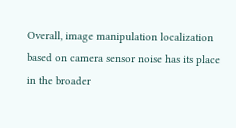Overall, image manipulation localization based on camera sensor noise has its place in the broader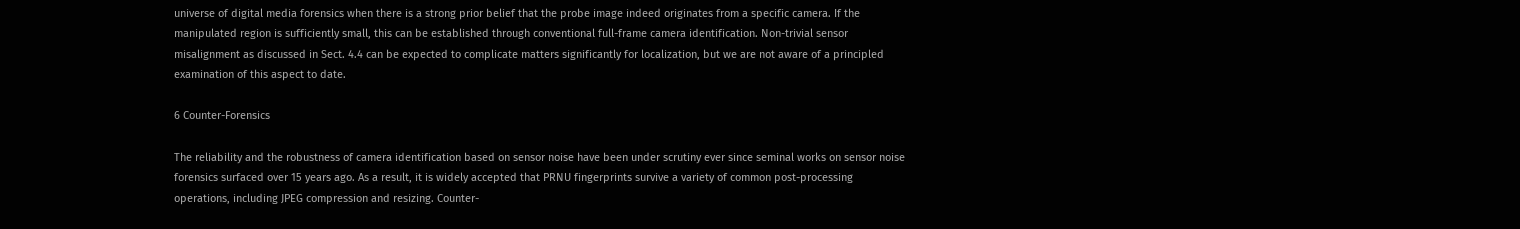universe of digital media forensics when there is a strong prior belief that the probe image indeed originates from a specific camera. If the manipulated region is sufficiently small, this can be established through conventional full-frame camera identification. Non-trivial sensor misalignment as discussed in Sect. 4.4 can be expected to complicate matters significantly for localization, but we are not aware of a principled examination of this aspect to date.

6 Counter-Forensics

The reliability and the robustness of camera identification based on sensor noise have been under scrutiny ever since seminal works on sensor noise forensics surfaced over 15 years ago. As a result, it is widely accepted that PRNU fingerprints survive a variety of common post-processing operations, including JPEG compression and resizing. Counter-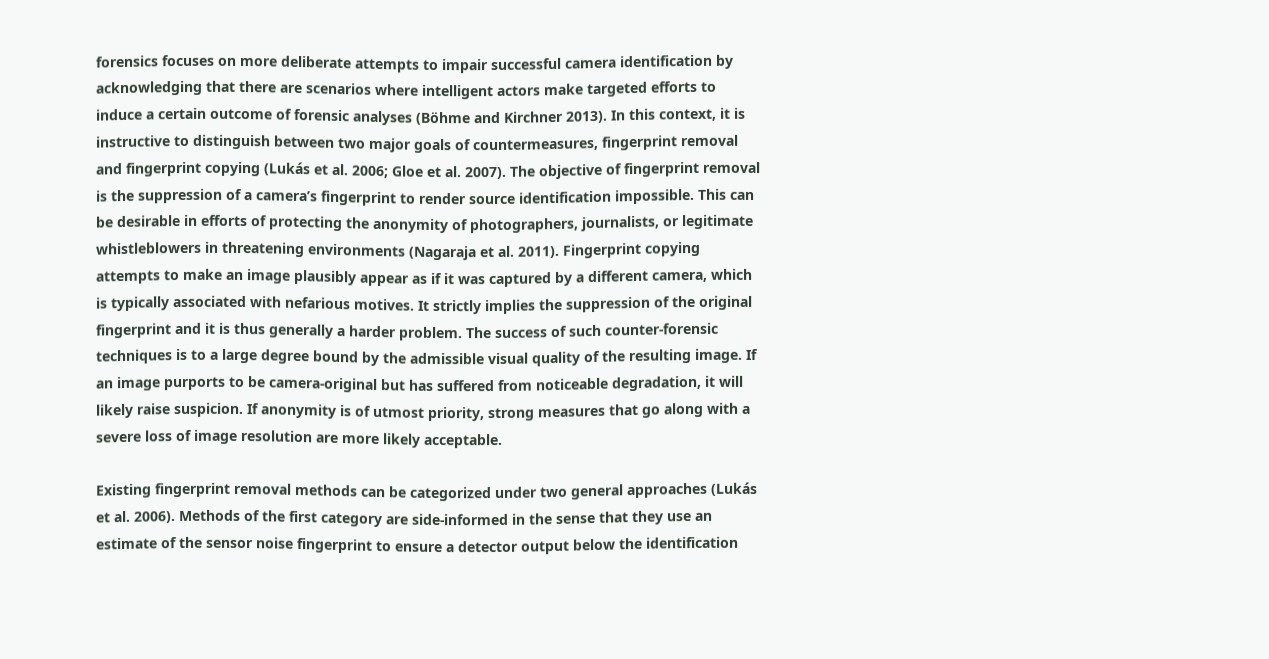forensics focuses on more deliberate attempts to impair successful camera identification by acknowledging that there are scenarios where intelligent actors make targeted efforts to induce a certain outcome of forensic analyses (Böhme and Kirchner 2013). In this context, it is instructive to distinguish between two major goals of countermeasures, fingerprint removal and fingerprint copying (Lukás et al. 2006; Gloe et al. 2007). The objective of fingerprint removal is the suppression of a camera’s fingerprint to render source identification impossible. This can be desirable in efforts of protecting the anonymity of photographers, journalists, or legitimate whistleblowers in threatening environments (Nagaraja et al. 2011). Fingerprint copying attempts to make an image plausibly appear as if it was captured by a different camera, which is typically associated with nefarious motives. It strictly implies the suppression of the original fingerprint and it is thus generally a harder problem. The success of such counter-forensic techniques is to a large degree bound by the admissible visual quality of the resulting image. If an image purports to be camera-original but has suffered from noticeable degradation, it will likely raise suspicion. If anonymity is of utmost priority, strong measures that go along with a severe loss of image resolution are more likely acceptable.

Existing fingerprint removal methods can be categorized under two general approaches (Lukás et al. 2006). Methods of the first category are side-informed in the sense that they use an estimate of the sensor noise fingerprint to ensure a detector output below the identification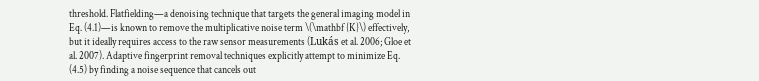threshold. Flatfielding—a denoising technique that targets the general imaging model in Eq. (4.1)—is known to remove the multiplicative noise term \(\mathbf {K}\) effectively, but it ideally requires access to the raw sensor measurements (Lukás et al. 2006; Gloe et al. 2007). Adaptive fingerprint removal techniques explicitly attempt to minimize Eq. (4.5) by finding a noise sequence that cancels out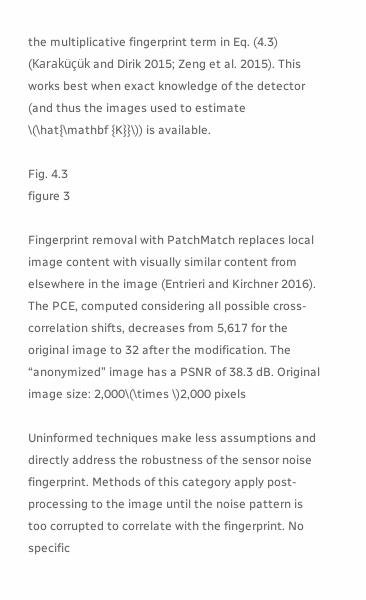the multiplicative fingerprint term in Eq. (4.3) (Karaküçük and Dirik 2015; Zeng et al. 2015). This works best when exact knowledge of the detector (and thus the images used to estimate \(\hat{\mathbf {K}}\)) is available.

Fig. 4.3
figure 3

Fingerprint removal with PatchMatch replaces local image content with visually similar content from elsewhere in the image (Entrieri and Kirchner 2016). The PCE, computed considering all possible cross-correlation shifts, decreases from 5,617 for the original image to 32 after the modification. The “anonymized” image has a PSNR of 38.3 dB. Original image size: 2,000\(\times \)2,000 pixels

Uninformed techniques make less assumptions and directly address the robustness of the sensor noise fingerprint. Methods of this category apply post-processing to the image until the noise pattern is too corrupted to correlate with the fingerprint. No specific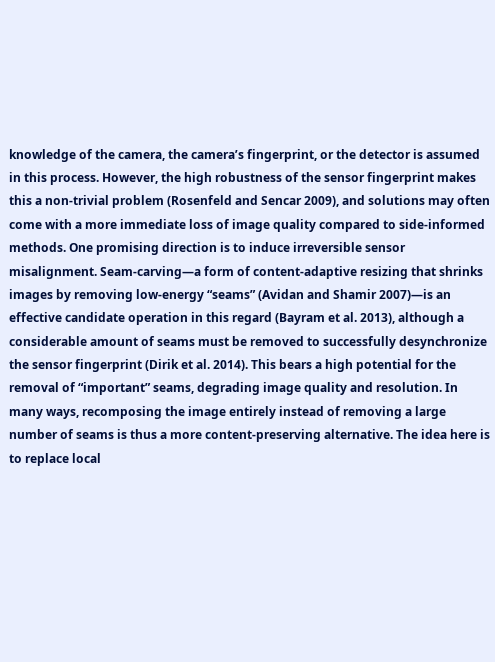knowledge of the camera, the camera’s fingerprint, or the detector is assumed in this process. However, the high robustness of the sensor fingerprint makes this a non-trivial problem (Rosenfeld and Sencar 2009), and solutions may often come with a more immediate loss of image quality compared to side-informed methods. One promising direction is to induce irreversible sensor misalignment. Seam-carving—a form of content-adaptive resizing that shrinks images by removing low-energy “seams” (Avidan and Shamir 2007)—is an effective candidate operation in this regard (Bayram et al. 2013), although a considerable amount of seams must be removed to successfully desynchronize the sensor fingerprint (Dirik et al. 2014). This bears a high potential for the removal of “important” seams, degrading image quality and resolution. In many ways, recomposing the image entirely instead of removing a large number of seams is thus a more content-preserving alternative. The idea here is to replace local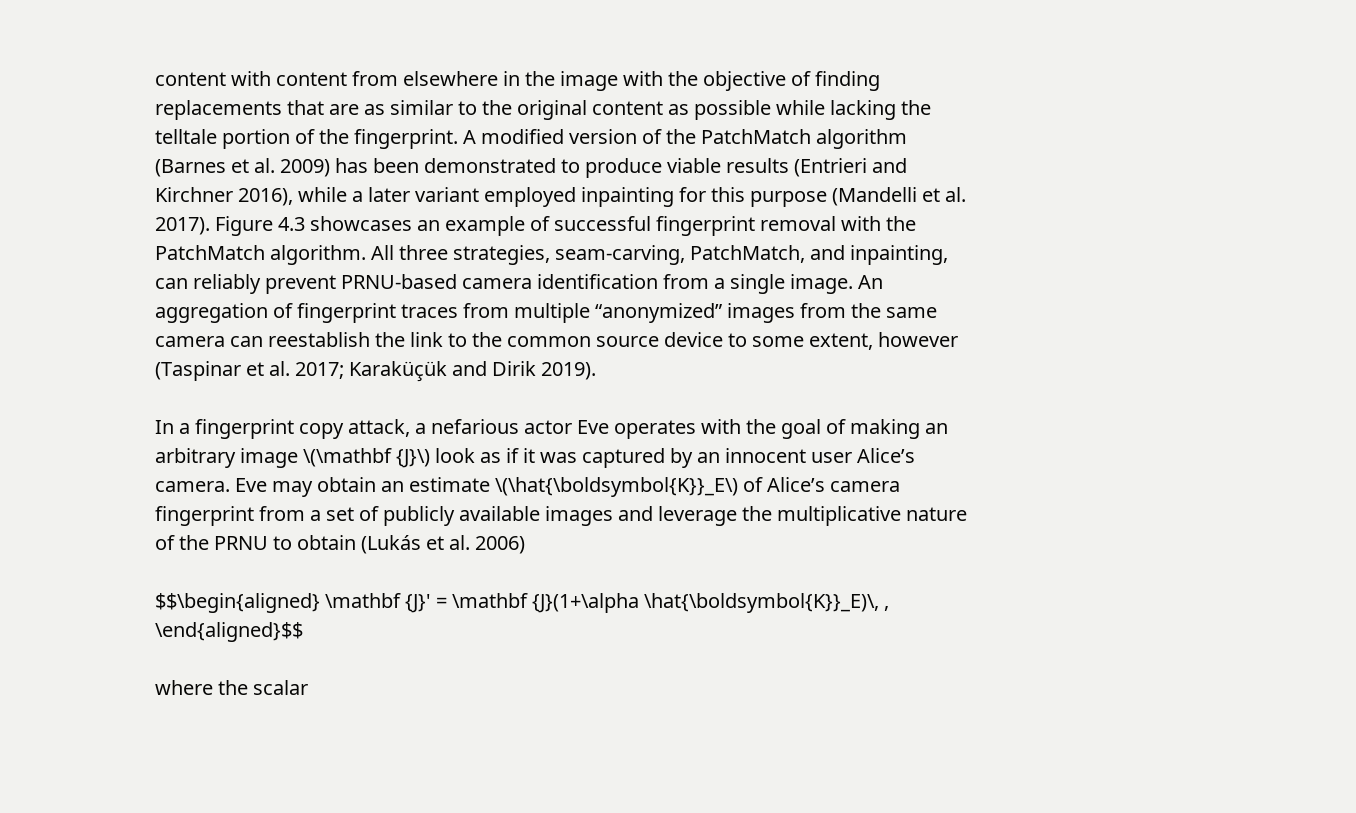content with content from elsewhere in the image with the objective of finding replacements that are as similar to the original content as possible while lacking the telltale portion of the fingerprint. A modified version of the PatchMatch algorithm (Barnes et al. 2009) has been demonstrated to produce viable results (Entrieri and Kirchner 2016), while a later variant employed inpainting for this purpose (Mandelli et al. 2017). Figure 4.3 showcases an example of successful fingerprint removal with the PatchMatch algorithm. All three strategies, seam-carving, PatchMatch, and inpainting, can reliably prevent PRNU-based camera identification from a single image. An aggregation of fingerprint traces from multiple “anonymized” images from the same camera can reestablish the link to the common source device to some extent, however (Taspinar et al. 2017; Karaküçük and Dirik 2019).

In a fingerprint copy attack, a nefarious actor Eve operates with the goal of making an arbitrary image \(\mathbf {J}\) look as if it was captured by an innocent user Alice’s camera. Eve may obtain an estimate \(\hat{\boldsymbol{K}}_E\) of Alice’s camera fingerprint from a set of publicly available images and leverage the multiplicative nature of the PRNU to obtain (Lukás et al. 2006)

$$\begin{aligned} \mathbf {J}' = \mathbf {J}(1+\alpha \hat{\boldsymbol{K}}_E)\, , \end{aligned}$$

where the scalar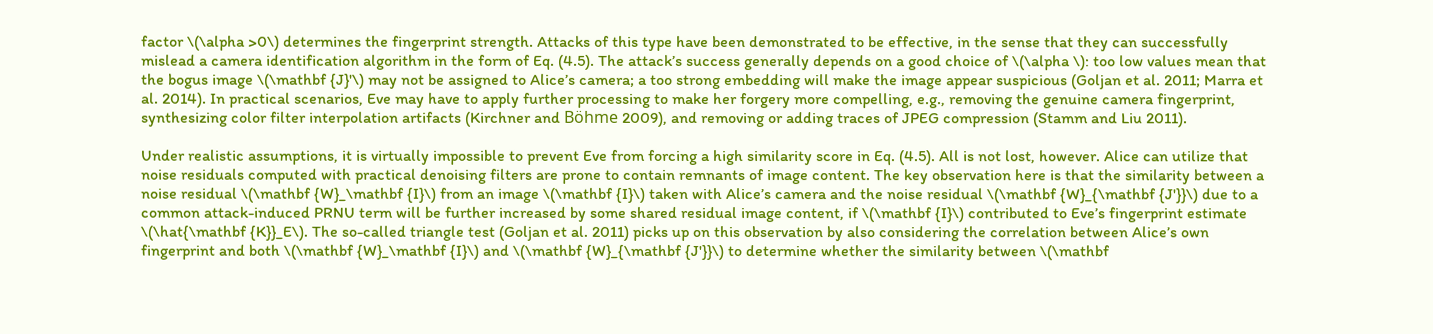factor \(\alpha >0\) determines the fingerprint strength. Attacks of this type have been demonstrated to be effective, in the sense that they can successfully mislead a camera identification algorithm in the form of Eq. (4.5). The attack’s success generally depends on a good choice of \(\alpha \): too low values mean that the bogus image \(\mathbf {J}'\) may not be assigned to Alice’s camera; a too strong embedding will make the image appear suspicious (Goljan et al. 2011; Marra et al. 2014). In practical scenarios, Eve may have to apply further processing to make her forgery more compelling, e.g., removing the genuine camera fingerprint, synthesizing color filter interpolation artifacts (Kirchner and Böhme 2009), and removing or adding traces of JPEG compression (Stamm and Liu 2011).

Under realistic assumptions, it is virtually impossible to prevent Eve from forcing a high similarity score in Eq. (4.5). All is not lost, however. Alice can utilize that noise residuals computed with practical denoising filters are prone to contain remnants of image content. The key observation here is that the similarity between a noise residual \(\mathbf {W}_\mathbf {I}\) from an image \(\mathbf {I}\) taken with Alice’s camera and the noise residual \(\mathbf {W}_{\mathbf {J'}}\) due to a common attack-induced PRNU term will be further increased by some shared residual image content, if \(\mathbf {I}\) contributed to Eve’s fingerprint estimate \(\hat{\mathbf {K}}_E\). The so-called triangle test (Goljan et al. 2011) picks up on this observation by also considering the correlation between Alice’s own fingerprint and both \(\mathbf {W}_\mathbf {I}\) and \(\mathbf {W}_{\mathbf {J'}}\) to determine whether the similarity between \(\mathbf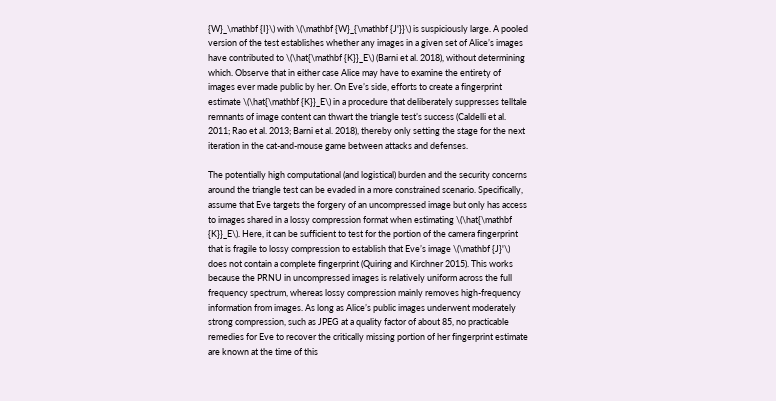{W}_\mathbf {I}\) with \(\mathbf {W}_{\mathbf {J'}}\) is suspiciously large. A pooled version of the test establishes whether any images in a given set of Alice’s images have contributed to \(\hat{\mathbf {K}}_E\) (Barni et al. 2018), without determining which. Observe that in either case Alice may have to examine the entirety of images ever made public by her. On Eve’s side, efforts to create a fingerprint estimate \(\hat{\mathbf {K}}_E\) in a procedure that deliberately suppresses telltale remnants of image content can thwart the triangle test’s success (Caldelli et al. 2011; Rao et al. 2013; Barni et al. 2018), thereby only setting the stage for the next iteration in the cat-and-mouse game between attacks and defenses.

The potentially high computational (and logistical) burden and the security concerns around the triangle test can be evaded in a more constrained scenario. Specifically, assume that Eve targets the forgery of an uncompressed image but only has access to images shared in a lossy compression format when estimating \(\hat{\mathbf {K}}_E\). Here, it can be sufficient to test for the portion of the camera fingerprint that is fragile to lossy compression to establish that Eve’s image \(\mathbf {J}'\) does not contain a complete fingerprint (Quiring and Kirchner 2015). This works because the PRNU in uncompressed images is relatively uniform across the full frequency spectrum, whereas lossy compression mainly removes high-frequency information from images. As long as Alice’s public images underwent moderately strong compression, such as JPEG at a quality factor of about 85, no practicable remedies for Eve to recover the critically missing portion of her fingerprint estimate are known at the time of this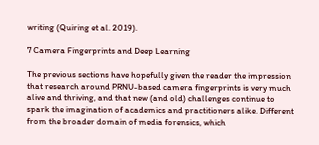writing (Quiring et al. 2019).

7 Camera Fingerprints and Deep Learning

The previous sections have hopefully given the reader the impression that research around PRNU-based camera fingerprints is very much alive and thriving, and that new (and old) challenges continue to spark the imagination of academics and practitioners alike. Different from the broader domain of media forensics, which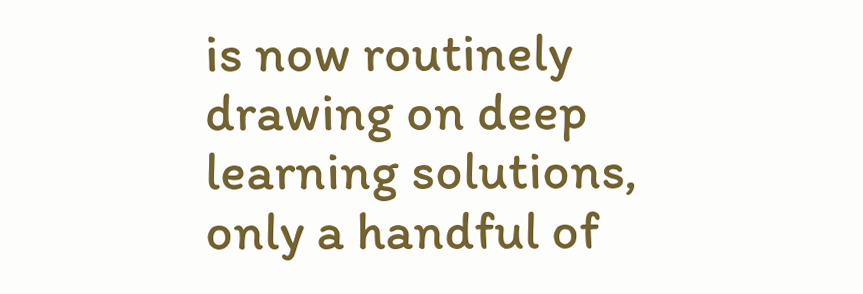is now routinely drawing on deep learning solutions, only a handful of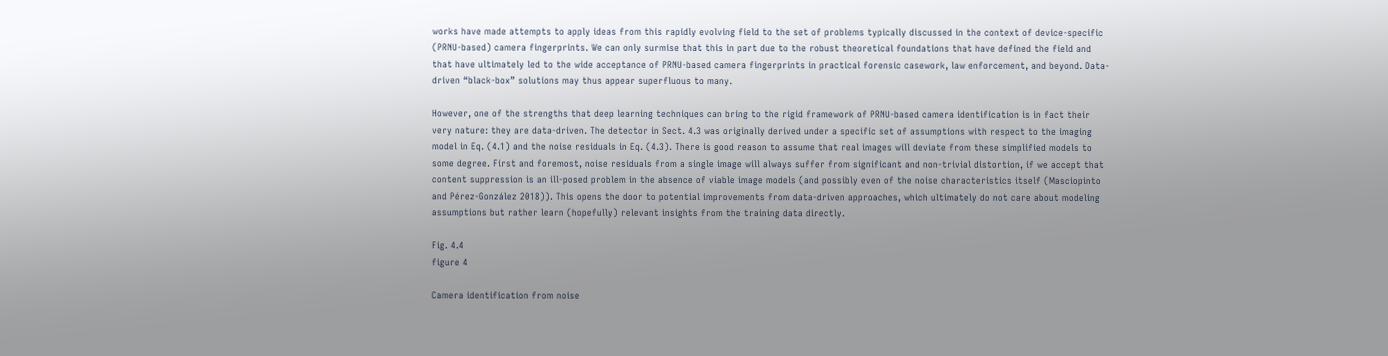works have made attempts to apply ideas from this rapidly evolving field to the set of problems typically discussed in the context of device-specific (PRNU-based) camera fingerprints. We can only surmise that this in part due to the robust theoretical foundations that have defined the field and that have ultimately led to the wide acceptance of PRNU-based camera fingerprints in practical forensic casework, law enforcement, and beyond. Data-driven “black-box” solutions may thus appear superfluous to many.

However, one of the strengths that deep learning techniques can bring to the rigid framework of PRNU-based camera identification is in fact their very nature: they are data-driven. The detector in Sect. 4.3 was originally derived under a specific set of assumptions with respect to the imaging model in Eq. (4.1) and the noise residuals in Eq. (4.3). There is good reason to assume that real images will deviate from these simplified models to some degree. First and foremost, noise residuals from a single image will always suffer from significant and non-trivial distortion, if we accept that content suppression is an ill-posed problem in the absence of viable image models (and possibly even of the noise characteristics itself (Masciopinto and Pérez-González 2018)). This opens the door to potential improvements from data-driven approaches, which ultimately do not care about modeling assumptions but rather learn (hopefully) relevant insights from the training data directly.

Fig. 4.4
figure 4

Camera identification from noise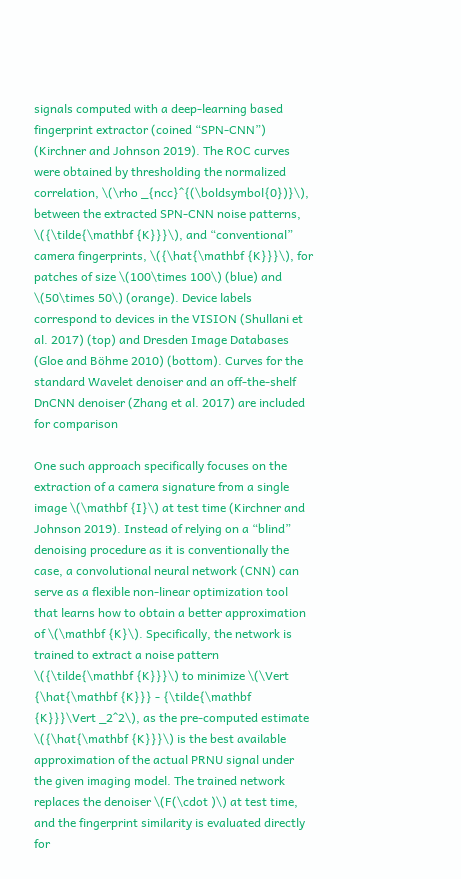signals computed with a deep-learning based fingerprint extractor (coined “SPN-CNN”) (Kirchner and Johnson 2019). The ROC curves were obtained by thresholding the normalized correlation, \(\rho _{ncc}^{(\boldsymbol{0})}\), between the extracted SPN-CNN noise patterns, \({\tilde{\mathbf {K}}}\), and “conventional” camera fingerprints, \({\hat{\mathbf {K}}}\), for patches of size \(100\times 100\) (blue) and \(50\times 50\) (orange). Device labels correspond to devices in the VISION (Shullani et al. 2017) (top) and Dresden Image Databases (Gloe and Böhme 2010) (bottom). Curves for the standard Wavelet denoiser and an off-the-shelf DnCNN denoiser (Zhang et al. 2017) are included for comparison

One such approach specifically focuses on the extraction of a camera signature from a single image \(\mathbf {I}\) at test time (Kirchner and Johnson 2019). Instead of relying on a “blind” denoising procedure as it is conventionally the case, a convolutional neural network (CNN) can serve as a flexible non-linear optimization tool that learns how to obtain a better approximation of \(\mathbf {K}\). Specifically, the network is trained to extract a noise pattern \({\tilde{\mathbf {K}}}\) to minimize \(\Vert {\hat{\mathbf {K}}} - {\tilde{\mathbf {K}}}\Vert _2^2\), as the pre-computed estimate \({\hat{\mathbf {K}}}\) is the best available approximation of the actual PRNU signal under the given imaging model. The trained network replaces the denoiser \(F(\cdot )\) at test time, and the fingerprint similarity is evaluated directly for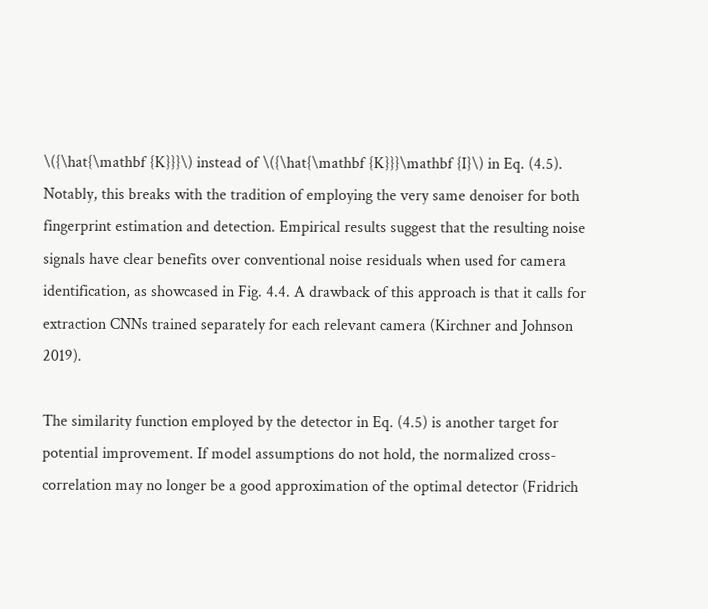\({\hat{\mathbf {K}}}\) instead of \({\hat{\mathbf {K}}}\mathbf {I}\) in Eq. (4.5). Notably, this breaks with the tradition of employing the very same denoiser for both fingerprint estimation and detection. Empirical results suggest that the resulting noise signals have clear benefits over conventional noise residuals when used for camera identification, as showcased in Fig. 4.4. A drawback of this approach is that it calls for extraction CNNs trained separately for each relevant camera (Kirchner and Johnson 2019).

The similarity function employed by the detector in Eq. (4.5) is another target for potential improvement. If model assumptions do not hold, the normalized cross-correlation may no longer be a good approximation of the optimal detector (Fridrich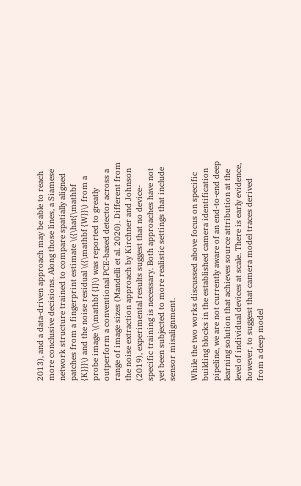2013), and a data-driven approach may be able to reach more conclusive decisions. Along those lines, a Siamese network structure trained to compare spatially aligned patches from a fingerprint estimate \({\hat{\mathbf {K}}}\) and the noise residual \({\mathbf {W}}\) from a probe image \(\mathbf {I}\) was reported to greatly outperform a conventional PCE-based detector across a range of image sizes (Mandelli et al. 2020). Different from the noise extraction approach by Kirchner and Johnson (2019), experimental results suggest that no device-specific training is necessary. Both approaches have not yet been subjected to more realistic settings that include sensor misalignment.

While the two works discussed above focus on specific building blocks in the established camera identification pipeline, we are not currently aware of an end-to-end deep learning solution that achieves source attribution at the level of individual devices at scale. There is early evidence, however, to suggest that camera model traces derived from a deep model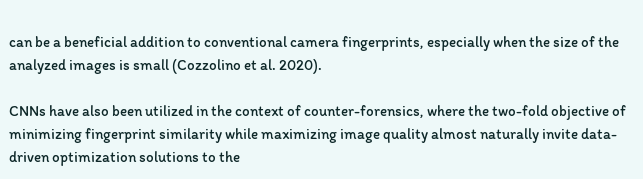can be a beneficial addition to conventional camera fingerprints, especially when the size of the analyzed images is small (Cozzolino et al. 2020).

CNNs have also been utilized in the context of counter-forensics, where the two-fold objective of minimizing fingerprint similarity while maximizing image quality almost naturally invite data-driven optimization solutions to the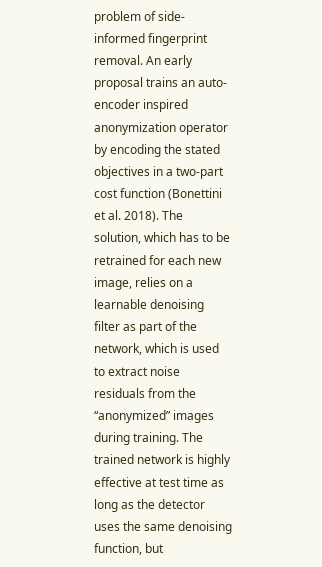problem of side-informed fingerprint removal. An early proposal trains an auto-encoder inspired anonymization operator by encoding the stated objectives in a two-part cost function (Bonettini et al. 2018). The solution, which has to be retrained for each new image, relies on a learnable denoising filter as part of the network, which is used to extract noise residuals from the “anonymized” images during training. The trained network is highly effective at test time as long as the detector uses the same denoising function, but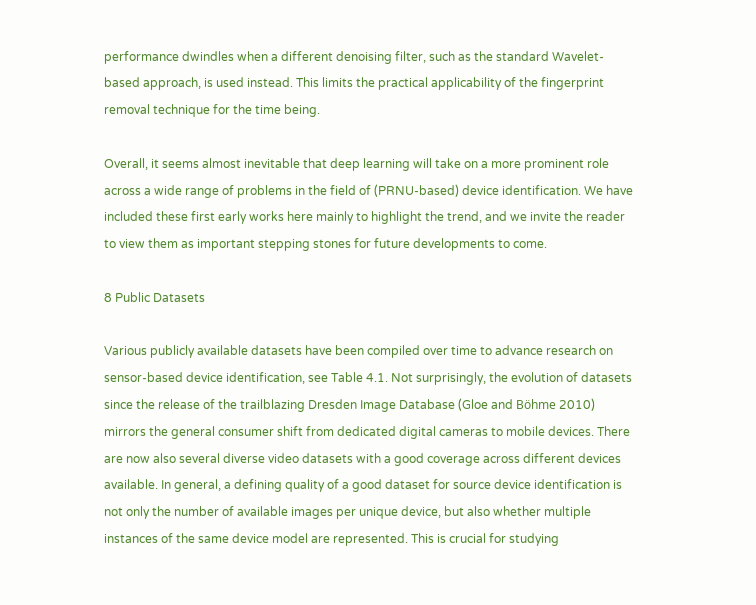performance dwindles when a different denoising filter, such as the standard Wavelet-based approach, is used instead. This limits the practical applicability of the fingerprint removal technique for the time being.

Overall, it seems almost inevitable that deep learning will take on a more prominent role across a wide range of problems in the field of (PRNU-based) device identification. We have included these first early works here mainly to highlight the trend, and we invite the reader to view them as important stepping stones for future developments to come.

8 Public Datasets

Various publicly available datasets have been compiled over time to advance research on sensor-based device identification, see Table 4.1. Not surprisingly, the evolution of datasets since the release of the trailblazing Dresden Image Database (Gloe and Böhme 2010) mirrors the general consumer shift from dedicated digital cameras to mobile devices. There are now also several diverse video datasets with a good coverage across different devices available. In general, a defining quality of a good dataset for source device identification is not only the number of available images per unique device, but also whether multiple instances of the same device model are represented. This is crucial for studying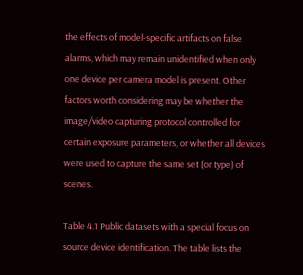the effects of model-specific artifacts on false alarms, which may remain unidentified when only one device per camera model is present. Other factors worth considering may be whether the image/video capturing protocol controlled for certain exposure parameters, or whether all devices were used to capture the same set (or type) of scenes.

Table 4.1 Public datasets with a special focus on source device identification. The table lists the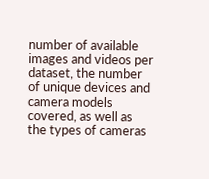number of available images and videos per dataset, the number of unique devices and camera models covered, as well as the types of cameras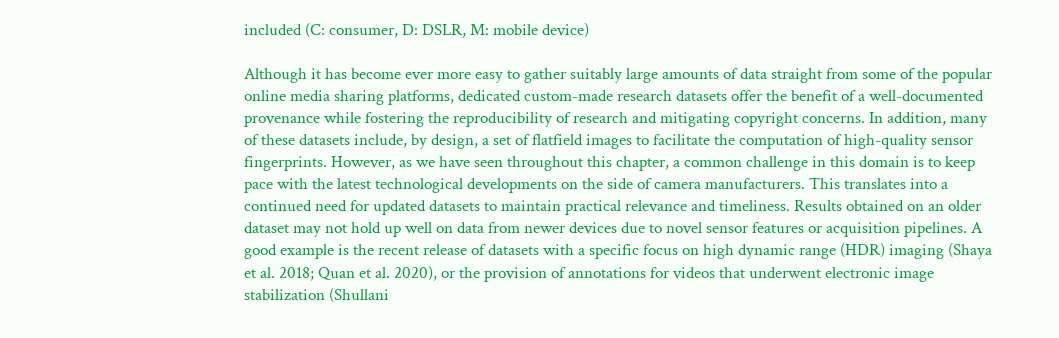included (C: consumer, D: DSLR, M: mobile device)

Although it has become ever more easy to gather suitably large amounts of data straight from some of the popular online media sharing platforms, dedicated custom-made research datasets offer the benefit of a well-documented provenance while fostering the reproducibility of research and mitigating copyright concerns. In addition, many of these datasets include, by design, a set of flatfield images to facilitate the computation of high-quality sensor fingerprints. However, as we have seen throughout this chapter, a common challenge in this domain is to keep pace with the latest technological developments on the side of camera manufacturers. This translates into a continued need for updated datasets to maintain practical relevance and timeliness. Results obtained on an older dataset may not hold up well on data from newer devices due to novel sensor features or acquisition pipelines. A good example is the recent release of datasets with a specific focus on high dynamic range (HDR) imaging (Shaya et al. 2018; Quan et al. 2020), or the provision of annotations for videos that underwent electronic image stabilization (Shullani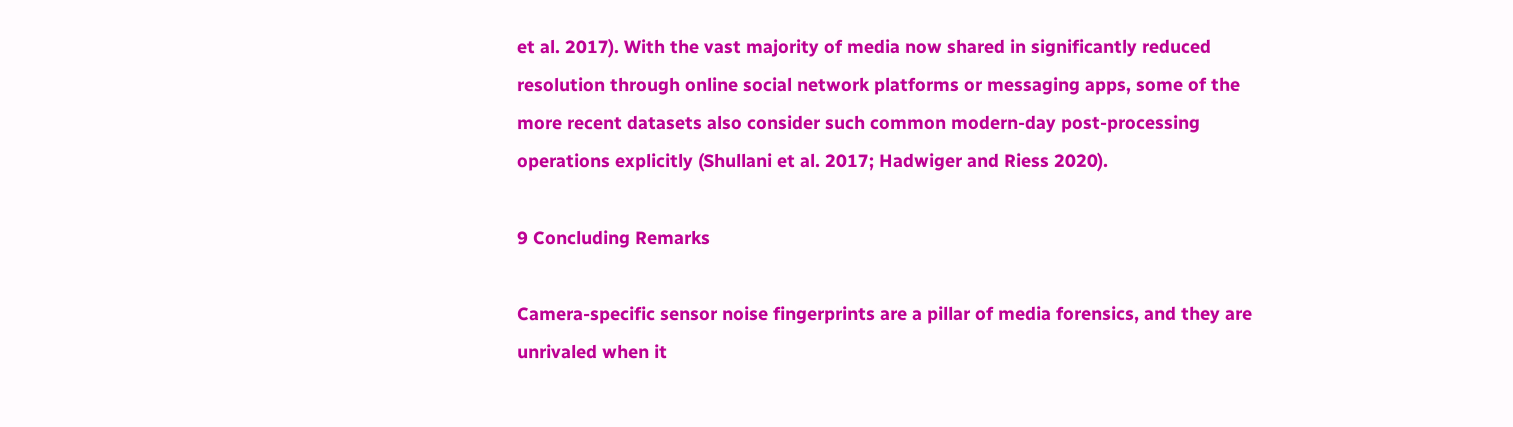et al. 2017). With the vast majority of media now shared in significantly reduced resolution through online social network platforms or messaging apps, some of the more recent datasets also consider such common modern-day post-processing operations explicitly (Shullani et al. 2017; Hadwiger and Riess 2020).

9 Concluding Remarks

Camera-specific sensor noise fingerprints are a pillar of media forensics, and they are unrivaled when it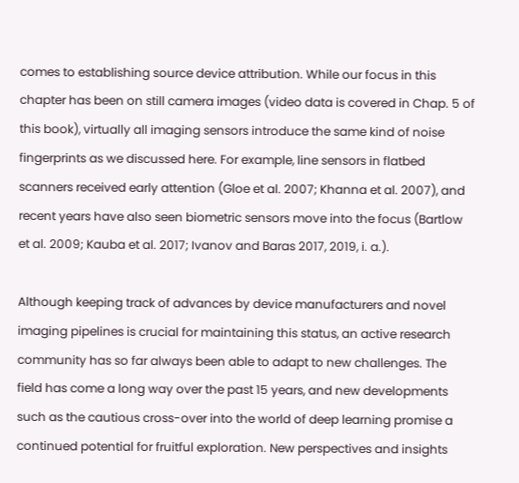comes to establishing source device attribution. While our focus in this chapter has been on still camera images (video data is covered in Chap. 5 of this book), virtually all imaging sensors introduce the same kind of noise fingerprints as we discussed here. For example, line sensors in flatbed scanners received early attention (Gloe et al. 2007; Khanna et al. 2007), and recent years have also seen biometric sensors move into the focus (Bartlow et al. 2009; Kauba et al. 2017; Ivanov and Baras 2017, 2019, i. a.).

Although keeping track of advances by device manufacturers and novel imaging pipelines is crucial for maintaining this status, an active research community has so far always been able to adapt to new challenges. The field has come a long way over the past 15 years, and new developments such as the cautious cross-over into the world of deep learning promise a continued potential for fruitful exploration. New perspectives and insights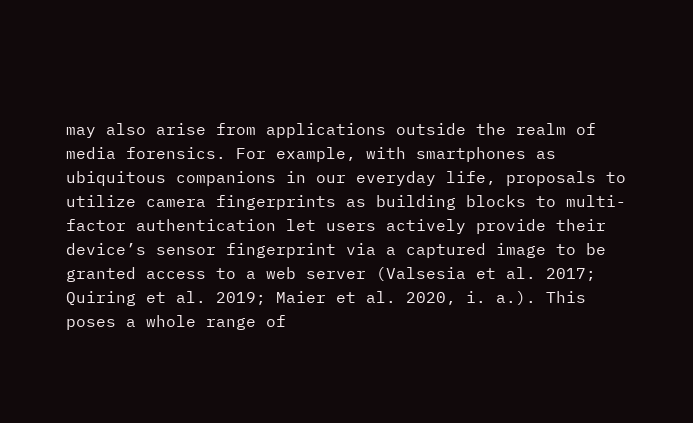may also arise from applications outside the realm of media forensics. For example, with smartphones as ubiquitous companions in our everyday life, proposals to utilize camera fingerprints as building blocks to multi-factor authentication let users actively provide their device’s sensor fingerprint via a captured image to be granted access to a web server (Valsesia et al. 2017; Quiring et al. 2019; Maier et al. 2020, i. a.). This poses a whole range of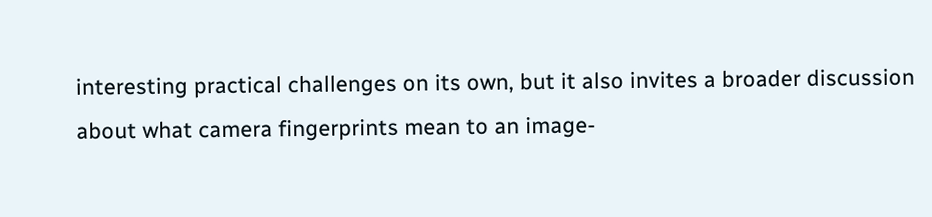interesting practical challenges on its own, but it also invites a broader discussion about what camera fingerprints mean to an image-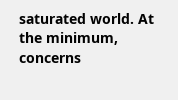saturated world. At the minimum, concerns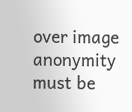over image anonymity must be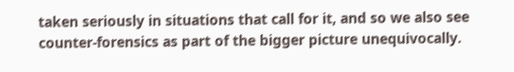taken seriously in situations that call for it, and so we also see counter-forensics as part of the bigger picture unequivocally.